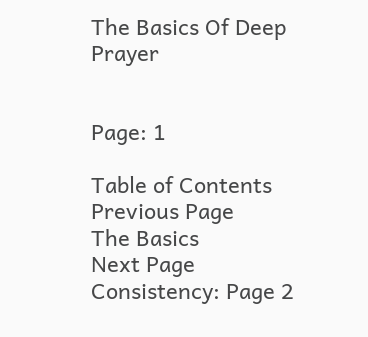The Basics Of Deep Prayer


Page: 1

Table of Contents
Previous Page
The Basics
Next Page
Consistency: Page 2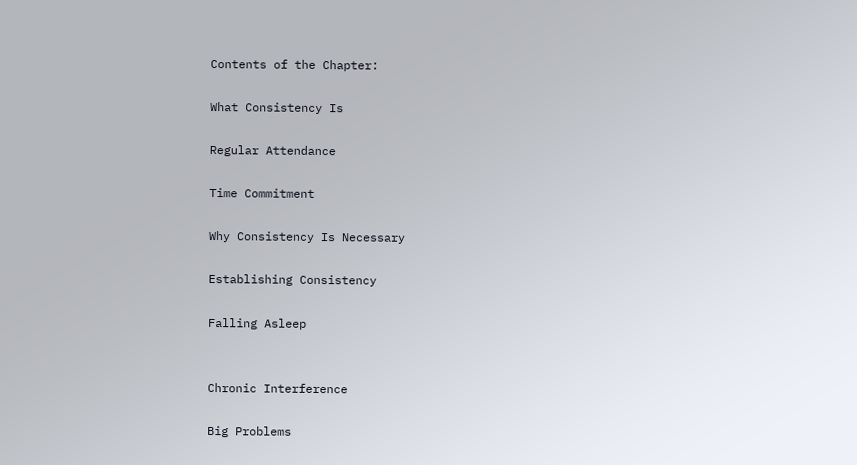Contents of the Chapter:

What Consistency Is

Regular Attendance

Time Commitment

Why Consistency Is Necessary

Establishing Consistency

Falling Asleep


Chronic Interference

Big Problems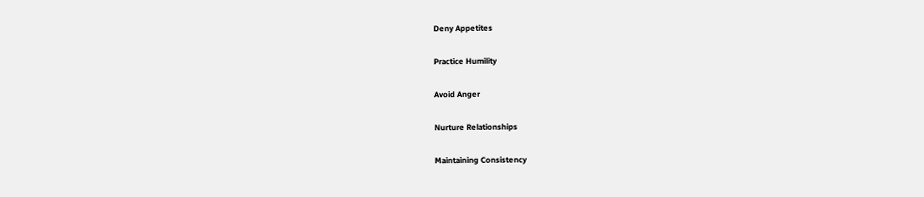Deny Appetites

Practice Humility

Avoid Anger

Nurture Relationships

Maintaining Consistency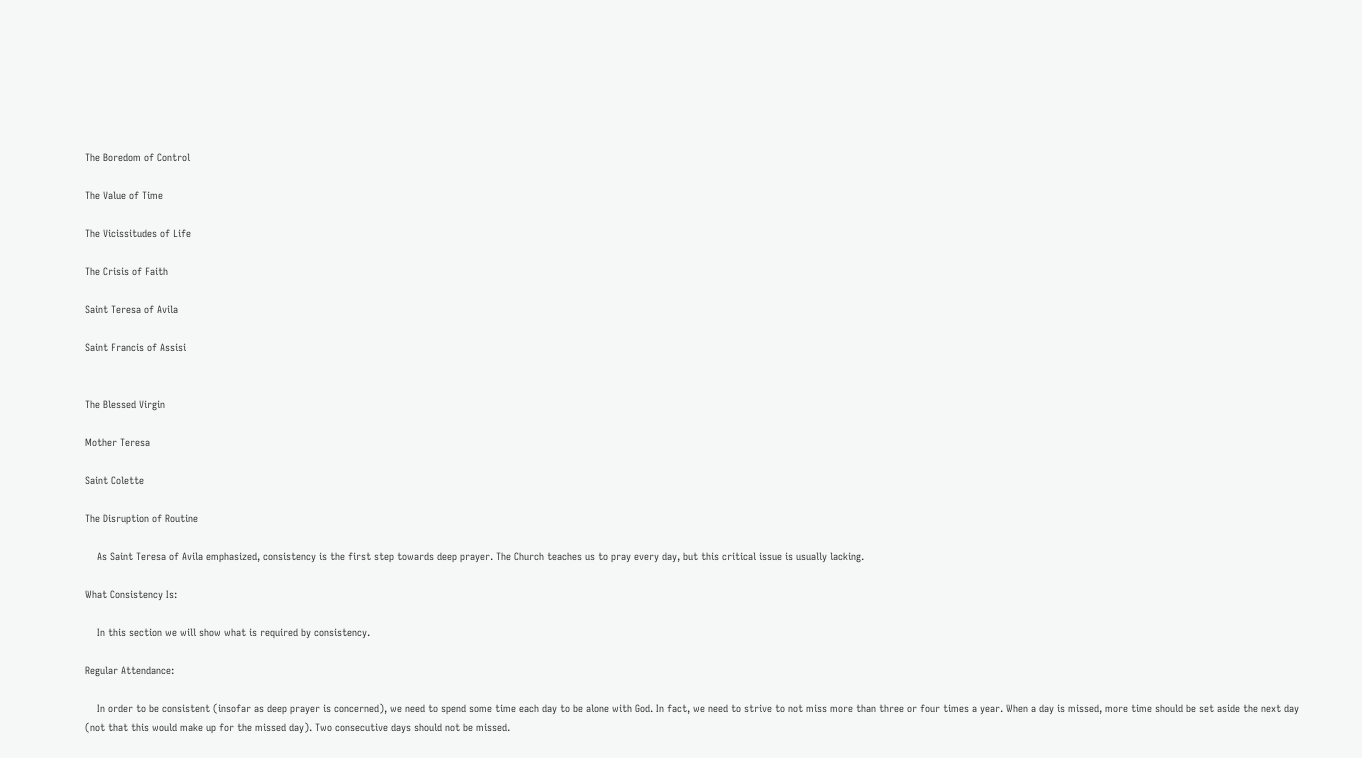The Boredom of Control

The Value of Time

The Vicissitudes of Life

The Crisis of Faith

Saint Teresa of Avila

Saint Francis of Assisi


The Blessed Virgin

Mother Teresa

Saint Colette

The Disruption of Routine

    As Saint Teresa of Avila emphasized, consistency is the first step towards deep prayer. The Church teaches us to pray every day, but this critical issue is usually lacking.

What Consistency Is:

    In this section we will show what is required by consistency.

Regular Attendance:

    In order to be consistent (insofar as deep prayer is concerned), we need to spend some time each day to be alone with God. In fact, we need to strive to not miss more than three or four times a year. When a day is missed, more time should be set aside the next day (not that this would make up for the missed day). Two consecutive days should not be missed.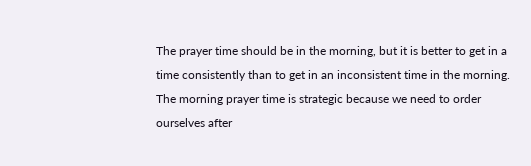The prayer time should be in the morning, but it is better to get in a time consistently than to get in an inconsistent time in the morning. The morning prayer time is strategic because we need to order ourselves after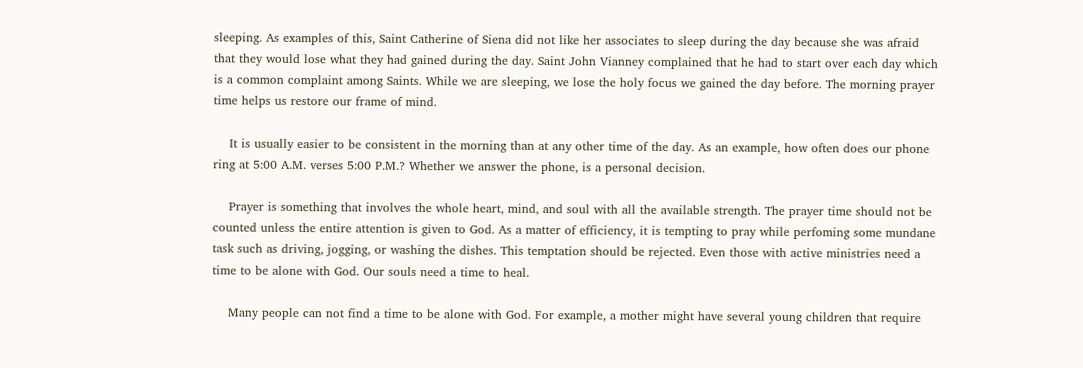sleeping. As examples of this, Saint Catherine of Siena did not like her associates to sleep during the day because she was afraid that they would lose what they had gained during the day. Saint John Vianney complained that he had to start over each day which is a common complaint among Saints. While we are sleeping, we lose the holy focus we gained the day before. The morning prayer time helps us restore our frame of mind.

    It is usually easier to be consistent in the morning than at any other time of the day. As an example, how often does our phone ring at 5:00 A.M. verses 5:00 P.M.? Whether we answer the phone, is a personal decision.

    Prayer is something that involves the whole heart, mind, and soul with all the available strength. The prayer time should not be counted unless the entire attention is given to God. As a matter of efficiency, it is tempting to pray while perfoming some mundane task such as driving, jogging, or washing the dishes. This temptation should be rejected. Even those with active ministries need a time to be alone with God. Our souls need a time to heal.

    Many people can not find a time to be alone with God. For example, a mother might have several young children that require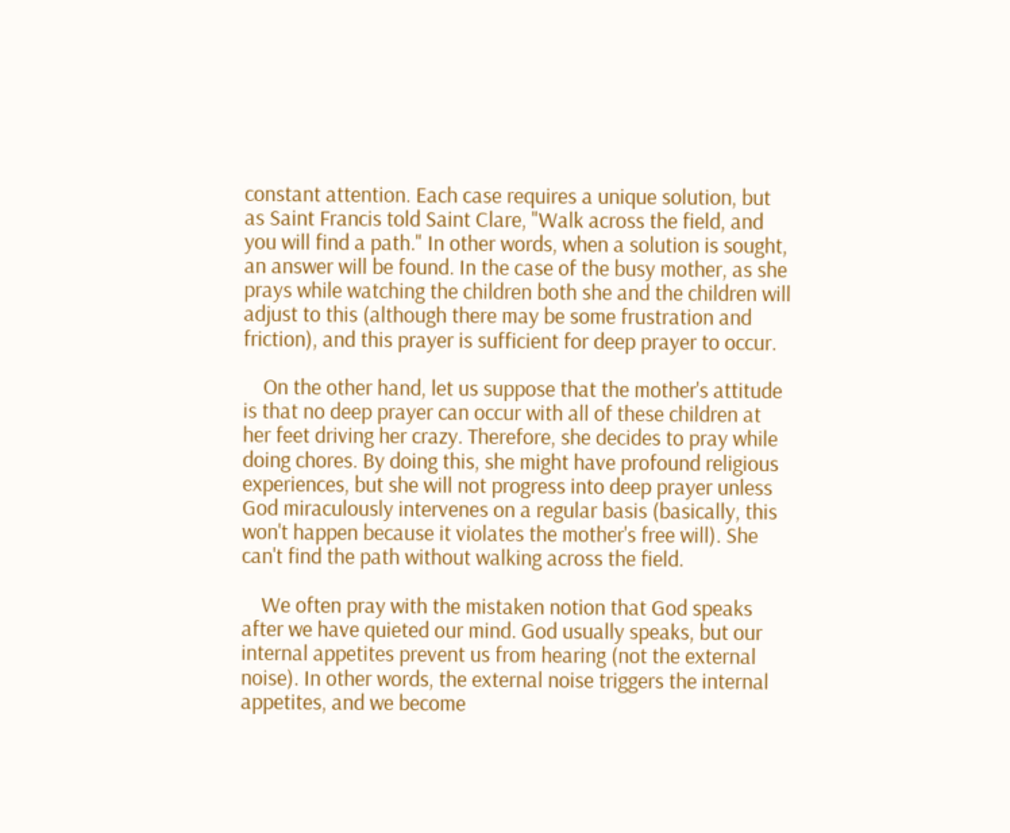constant attention. Each case requires a unique solution, but as Saint Francis told Saint Clare, "Walk across the field, and you will find a path." In other words, when a solution is sought, an answer will be found. In the case of the busy mother, as she prays while watching the children both she and the children will adjust to this (although there may be some frustration and friction), and this prayer is sufficient for deep prayer to occur.

    On the other hand, let us suppose that the mother's attitude is that no deep prayer can occur with all of these children at her feet driving her crazy. Therefore, she decides to pray while doing chores. By doing this, she might have profound religious experiences, but she will not progress into deep prayer unless God miraculously intervenes on a regular basis (basically, this won't happen because it violates the mother's free will). She can't find the path without walking across the field.

    We often pray with the mistaken notion that God speaks after we have quieted our mind. God usually speaks, but our internal appetites prevent us from hearing (not the external noise). In other words, the external noise triggers the internal appetites, and we become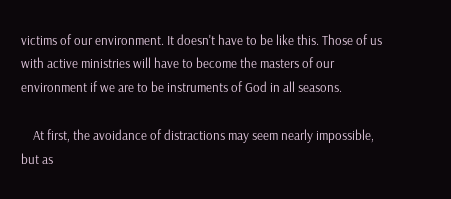victims of our environment. It doesn't have to be like this. Those of us with active ministries will have to become the masters of our environment if we are to be instruments of God in all seasons.

    At first, the avoidance of distractions may seem nearly impossible, but as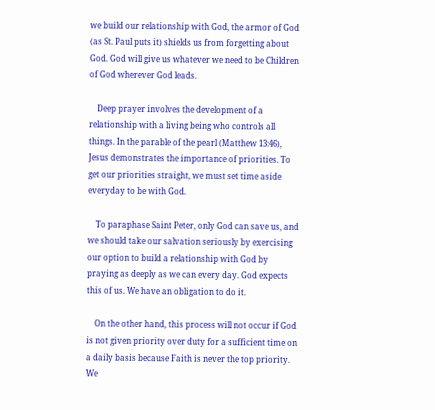we build our relationship with God, the armor of God (as St. Paul puts it) shields us from forgetting about God. God will give us whatever we need to be Children of God wherever God leads.

    Deep prayer involves the development of a relationship with a living being who controls all things. In the parable of the pearl (Matthew 13:46), Jesus demonstrates the importance of priorities. To get our priorities straight, we must set time aside everyday to be with God.

    To paraphase Saint Peter, only God can save us, and we should take our salvation seriously by exercising our option to build a relationship with God by praying as deeply as we can every day. God expects this of us. We have an obligation to do it.

    On the other hand, this process will not occur if God is not given priority over duty for a sufficient time on a daily basis because Faith is never the top priority. We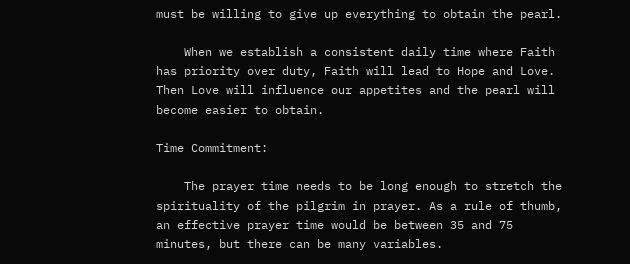must be willing to give up everything to obtain the pearl.

    When we establish a consistent daily time where Faith has priority over duty, Faith will lead to Hope and Love. Then Love will influence our appetites and the pearl will become easier to obtain.

Time Commitment:

    The prayer time needs to be long enough to stretch the spirituality of the pilgrim in prayer. As a rule of thumb, an effective prayer time would be between 35 and 75 minutes, but there can be many variables.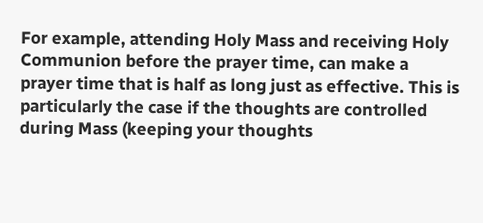For example, attending Holy Mass and receiving Holy Communion before the prayer time, can make a prayer time that is half as long just as effective. This is particularly the case if the thoughts are controlled during Mass (keeping your thoughts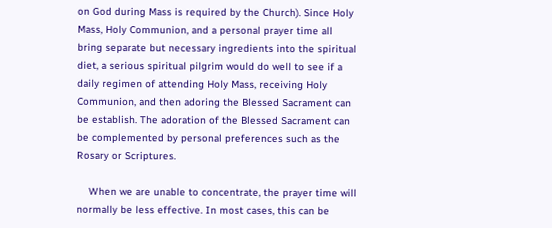on God during Mass is required by the Church). Since Holy Mass, Holy Communion, and a personal prayer time all bring separate but necessary ingredients into the spiritual diet, a serious spiritual pilgrim would do well to see if a daily regimen of attending Holy Mass, receiving Holy Communion, and then adoring the Blessed Sacrament can be establish. The adoration of the Blessed Sacrament can be complemented by personal preferences such as the Rosary or Scriptures.

    When we are unable to concentrate, the prayer time will normally be less effective. In most cases, this can be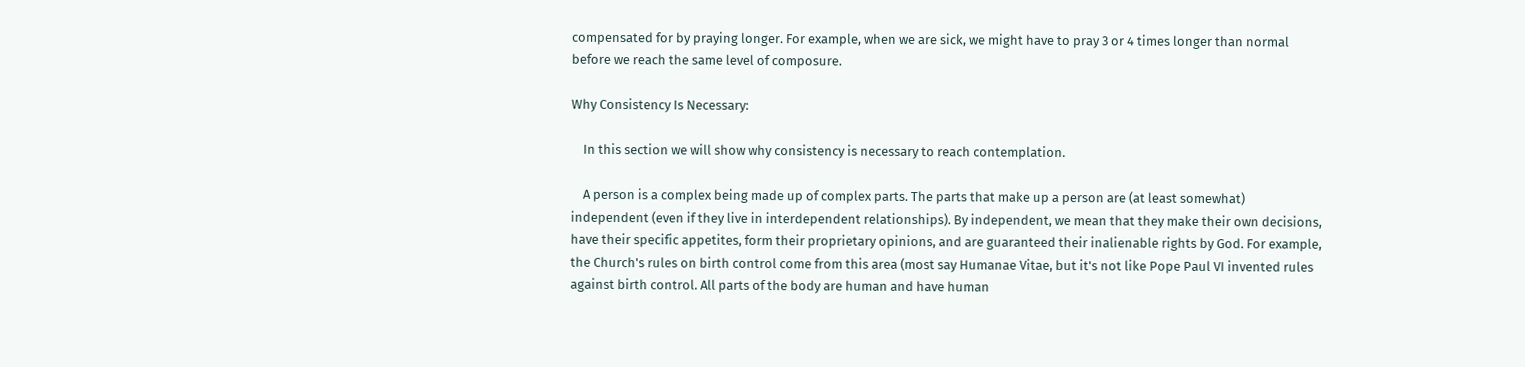compensated for by praying longer. For example, when we are sick, we might have to pray 3 or 4 times longer than normal before we reach the same level of composure.

Why Consistency Is Necessary:

    In this section we will show why consistency is necessary to reach contemplation.

    A person is a complex being made up of complex parts. The parts that make up a person are (at least somewhat) independent (even if they live in interdependent relationships). By independent, we mean that they make their own decisions, have their specific appetites, form their proprietary opinions, and are guaranteed their inalienable rights by God. For example, the Church's rules on birth control come from this area (most say Humanae Vitae, but it's not like Pope Paul VI invented rules against birth control. All parts of the body are human and have human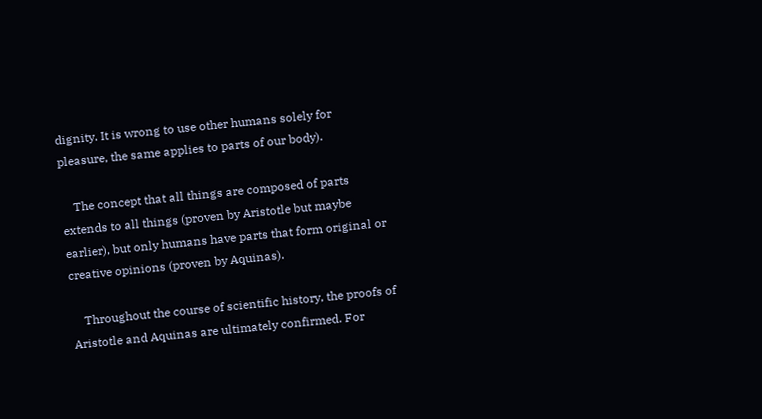dignity. It is wrong to use other humans solely for pleasure, the same applies to parts of our body).

    The concept that all things are composed of parts extends to all things (proven by Aristotle but maybe earlier), but only humans have parts that form original or creative opinions (proven by Aquinas).

    Throughout the course of scientific history, the proofs of Aristotle and Aquinas are ultimately confirmed. For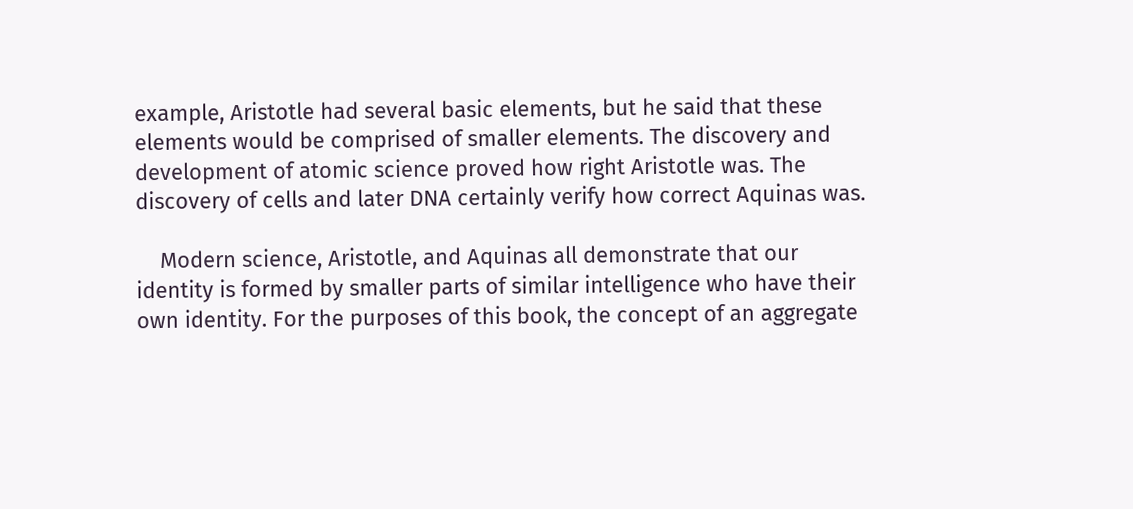example, Aristotle had several basic elements, but he said that these elements would be comprised of smaller elements. The discovery and development of atomic science proved how right Aristotle was. The discovery of cells and later DNA certainly verify how correct Aquinas was.

    Modern science, Aristotle, and Aquinas all demonstrate that our identity is formed by smaller parts of similar intelligence who have their own identity. For the purposes of this book, the concept of an aggregate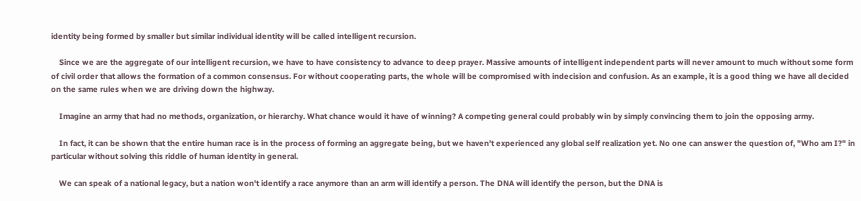identity being formed by smaller but similar individual identity will be called intelligent recursion.

    Since we are the aggregate of our intelligent recursion, we have to have consistency to advance to deep prayer. Massive amounts of intelligent independent parts will never amount to much without some form of civil order that allows the formation of a common consensus. For without cooperating parts, the whole will be compromised with indecision and confusion. As an example, it is a good thing we have all decided on the same rules when we are driving down the highway.

    Imagine an army that had no methods, organization, or hierarchy. What chance would it have of winning? A competing general could probably win by simply convincing them to join the opposing army.

    In fact, it can be shown that the entire human race is in the process of forming an aggregate being, but we haven't experienced any global self realization yet. No one can answer the question of, "Who am I?" in particular without solving this riddle of human identity in general.

    We can speak of a national legacy, but a nation won't identify a race anymore than an arm will identify a person. The DNA will identify the person, but the DNA is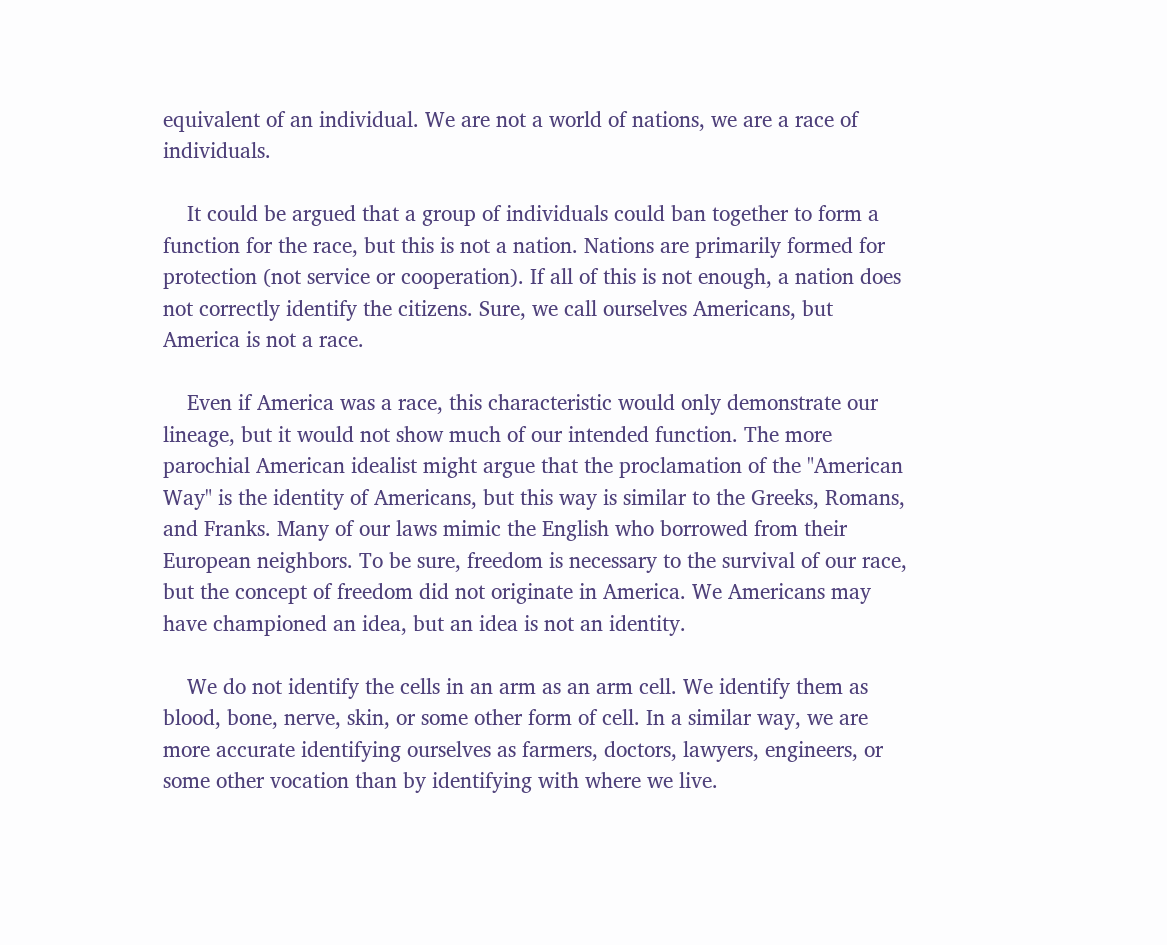equivalent of an individual. We are not a world of nations, we are a race of individuals.

    It could be argued that a group of individuals could ban together to form a function for the race, but this is not a nation. Nations are primarily formed for protection (not service or cooperation). If all of this is not enough, a nation does not correctly identify the citizens. Sure, we call ourselves Americans, but America is not a race.

    Even if America was a race, this characteristic would only demonstrate our lineage, but it would not show much of our intended function. The more parochial American idealist might argue that the proclamation of the "American Way" is the identity of Americans, but this way is similar to the Greeks, Romans, and Franks. Many of our laws mimic the English who borrowed from their European neighbors. To be sure, freedom is necessary to the survival of our race, but the concept of freedom did not originate in America. We Americans may have championed an idea, but an idea is not an identity.

    We do not identify the cells in an arm as an arm cell. We identify them as blood, bone, nerve, skin, or some other form of cell. In a similar way, we are more accurate identifying ourselves as farmers, doctors, lawyers, engineers, or some other vocation than by identifying with where we live.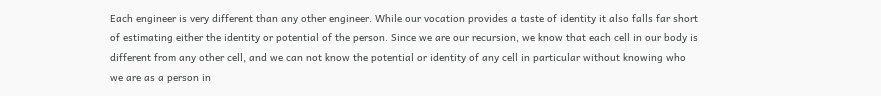Each engineer is very different than any other engineer. While our vocation provides a taste of identity it also falls far short of estimating either the identity or potential of the person. Since we are our recursion, we know that each cell in our body is different from any other cell, and we can not know the potential or identity of any cell in particular without knowing who we are as a person in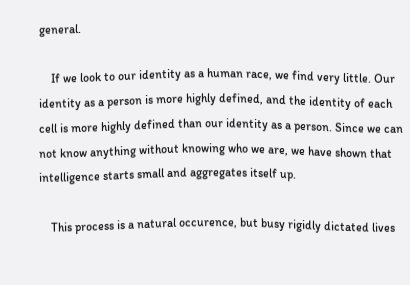general.

    If we look to our identity as a human race, we find very little. Our identity as a person is more highly defined, and the identity of each cell is more highly defined than our identity as a person. Since we can not know anything without knowing who we are, we have shown that intelligence starts small and aggregates itself up.

    This process is a natural occurence, but busy rigidly dictated lives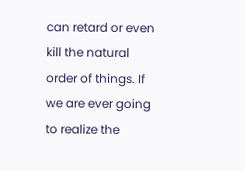can retard or even kill the natural order of things. If we are ever going to realize the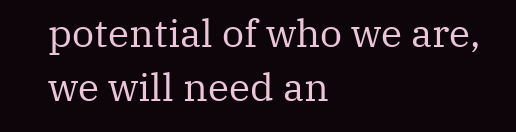potential of who we are, we will need an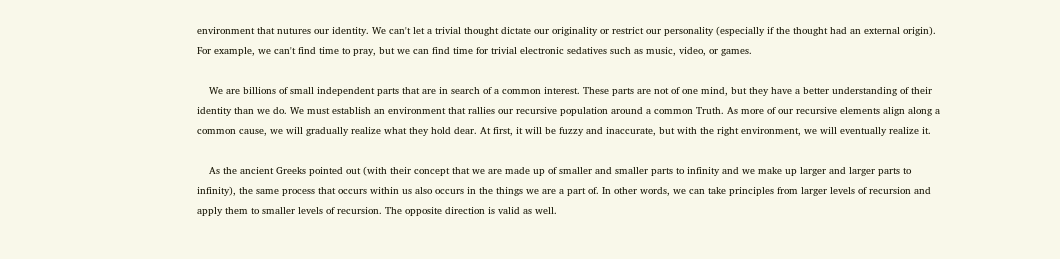environment that nutures our identity. We can't let a trivial thought dictate our originality or restrict our personality (especially if the thought had an external origin). For example, we can't find time to pray, but we can find time for trivial electronic sedatives such as music, video, or games.

    We are billions of small independent parts that are in search of a common interest. These parts are not of one mind, but they have a better understanding of their identity than we do. We must establish an environment that rallies our recursive population around a common Truth. As more of our recursive elements align along a common cause, we will gradually realize what they hold dear. At first, it will be fuzzy and inaccurate, but with the right environment, we will eventually realize it.

    As the ancient Greeks pointed out (with their concept that we are made up of smaller and smaller parts to infinity and we make up larger and larger parts to infinity), the same process that occurs within us also occurs in the things we are a part of. In other words, we can take principles from larger levels of recursion and apply them to smaller levels of recursion. The opposite direction is valid as well.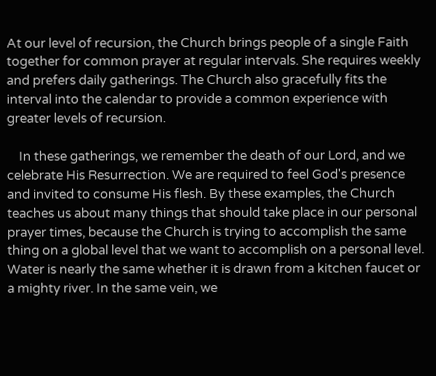At our level of recursion, the Church brings people of a single Faith together for common prayer at regular intervals. She requires weekly and prefers daily gatherings. The Church also gracefully fits the interval into the calendar to provide a common experience with greater levels of recursion.

    In these gatherings, we remember the death of our Lord, and we celebrate His Resurrection. We are required to feel God's presence and invited to consume His flesh. By these examples, the Church teaches us about many things that should take place in our personal prayer times, because the Church is trying to accomplish the same thing on a global level that we want to accomplish on a personal level. Water is nearly the same whether it is drawn from a kitchen faucet or a mighty river. In the same vein, we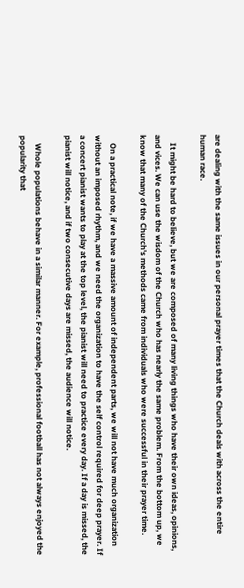are dealing with the same issues in our personal prayer times that the Church deals with across the entire human race.

    It might be hard to believe, but we are composed of many living things who have their own ideas, opinions, and vices. We can use the wisdom of the Church who has nearly the same problem. From the bottom up, we know that many of the Church's methods came from individuals who were successful in their prayer time.

    On a practical note, if we have a massive amount of independent parts, we will not have much organization without an imposed rhythm, and we need the organization to have the self control required for deep prayer. If a concert pianist wants to play at the top level, the pianist will need to practice every day. If a day is missed, the pianist will notice, and if two consecutive days are missed, the audience will notice.

    Whole populations behave in a similar manner. For example, professional football has not always enjoyed the popularity that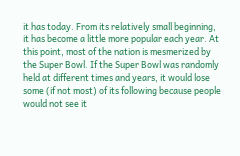it has today. From its relatively small beginning, it has become a little more popular each year. At this point, most of the nation is mesmerized by the Super Bowl. If the Super Bowl was randomly held at different times and years, it would lose some (if not most) of its following because people would not see it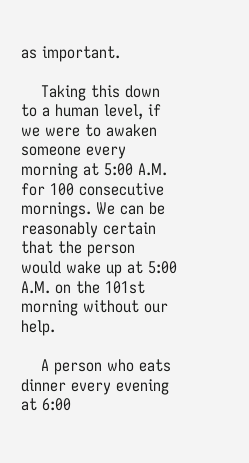as important.

    Taking this down to a human level, if we were to awaken someone every morning at 5:00 A.M. for 100 consecutive mornings. We can be reasonably certain that the person would wake up at 5:00 A.M. on the 101st morning without our help.

    A person who eats dinner every evening at 6:00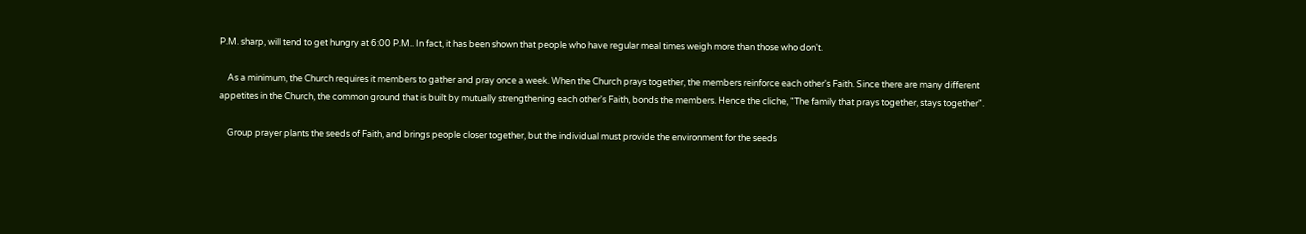P.M. sharp, will tend to get hungry at 6:00 P.M.. In fact, it has been shown that people who have regular meal times weigh more than those who don't.

    As a minimum, the Church requires it members to gather and pray once a week. When the Church prays together, the members reinforce each other's Faith. Since there are many different appetites in the Church, the common ground that is built by mutually strengthening each other's Faith, bonds the members. Hence the cliche, "The family that prays together, stays together".

    Group prayer plants the seeds of Faith, and brings people closer together, but the individual must provide the environment for the seeds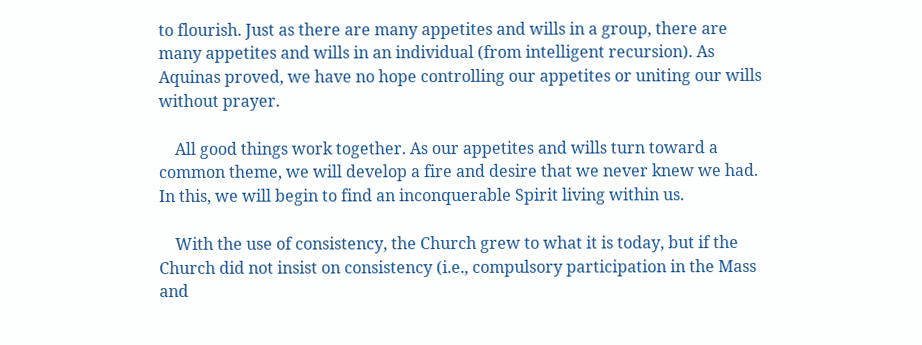to flourish. Just as there are many appetites and wills in a group, there are many appetites and wills in an individual (from intelligent recursion). As Aquinas proved, we have no hope controlling our appetites or uniting our wills without prayer.

    All good things work together. As our appetites and wills turn toward a common theme, we will develop a fire and desire that we never knew we had. In this, we will begin to find an inconquerable Spirit living within us.

    With the use of consistency, the Church grew to what it is today, but if the Church did not insist on consistency (i.e., compulsory participation in the Mass and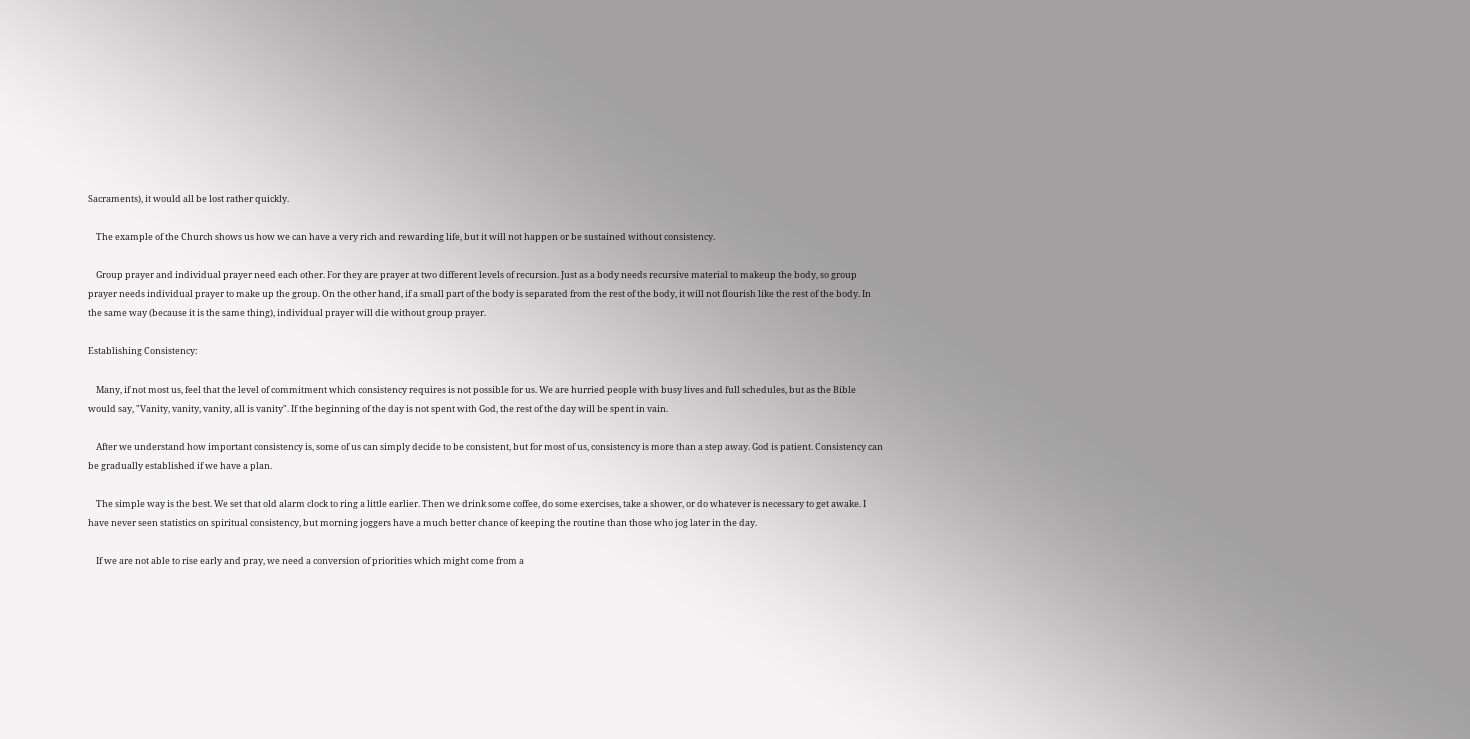Sacraments), it would all be lost rather quickly.

    The example of the Church shows us how we can have a very rich and rewarding life, but it will not happen or be sustained without consistency.

    Group prayer and individual prayer need each other. For they are prayer at two different levels of recursion. Just as a body needs recursive material to makeup the body, so group prayer needs individual prayer to make up the group. On the other hand, if a small part of the body is separated from the rest of the body, it will not flourish like the rest of the body. In the same way (because it is the same thing), individual prayer will die without group prayer.

Establishing Consistency:

    Many, if not most us, feel that the level of commitment which consistency requires is not possible for us. We are hurried people with busy lives and full schedules, but as the Bible would say, "Vanity, vanity, vanity, all is vanity". If the beginning of the day is not spent with God, the rest of the day will be spent in vain.

    After we understand how important consistency is, some of us can simply decide to be consistent, but for most of us, consistency is more than a step away. God is patient. Consistency can be gradually established if we have a plan.

    The simple way is the best. We set that old alarm clock to ring a little earlier. Then we drink some coffee, do some exercises, take a shower, or do whatever is necessary to get awake. I have never seen statistics on spiritual consistency, but morning joggers have a much better chance of keeping the routine than those who jog later in the day.

    If we are not able to rise early and pray, we need a conversion of priorities which might come from a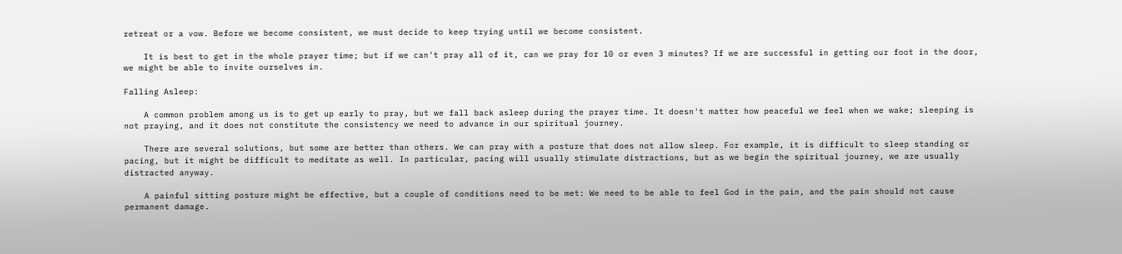retreat or a vow. Before we become consistent, we must decide to keep trying until we become consistent.

    It is best to get in the whole prayer time; but if we can't pray all of it, can we pray for 10 or even 3 minutes? If we are successful in getting our foot in the door, we might be able to invite ourselves in.

Falling Asleep:

    A common problem among us is to get up early to pray, but we fall back asleep during the prayer time. It doesn't matter how peaceful we feel when we wake; sleeping is not praying, and it does not constitute the consistency we need to advance in our spiritual journey.

    There are several solutions, but some are better than others. We can pray with a posture that does not allow sleep. For example, it is difficult to sleep standing or pacing, but it might be difficult to meditate as well. In particular, pacing will usually stimulate distractions, but as we begin the spiritual journey, we are usually distracted anyway.

    A painful sitting posture might be effective, but a couple of conditions need to be met: We need to be able to feel God in the pain, and the pain should not cause permanent damage.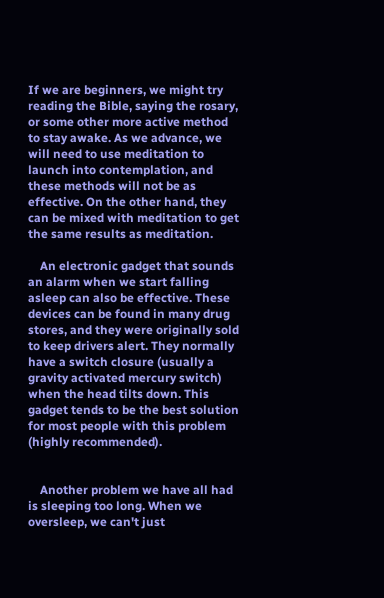If we are beginners, we might try reading the Bible, saying the rosary, or some other more active method to stay awake. As we advance, we will need to use meditation to launch into contemplation, and these methods will not be as effective. On the other hand, they can be mixed with meditation to get the same results as meditation.

    An electronic gadget that sounds an alarm when we start falling asleep can also be effective. These devices can be found in many drug stores, and they were originally sold to keep drivers alert. They normally have a switch closure (usually a gravity activated mercury switch) when the head tilts down. This gadget tends to be the best solution for most people with this problem (highly recommended).


    Another problem we have all had is sleeping too long. When we oversleep, we can't just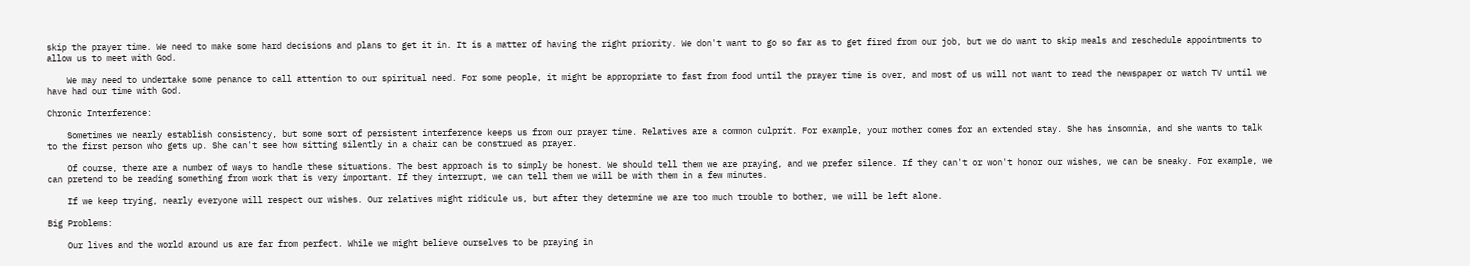skip the prayer time. We need to make some hard decisions and plans to get it in. It is a matter of having the right priority. We don't want to go so far as to get fired from our job, but we do want to skip meals and reschedule appointments to allow us to meet with God.

    We may need to undertake some penance to call attention to our spiritual need. For some people, it might be appropriate to fast from food until the prayer time is over, and most of us will not want to read the newspaper or watch TV until we have had our time with God.

Chronic Interference:

    Sometimes we nearly establish consistency, but some sort of persistent interference keeps us from our prayer time. Relatives are a common culprit. For example, your mother comes for an extended stay. She has insomnia, and she wants to talk to the first person who gets up. She can't see how sitting silently in a chair can be construed as prayer.

    Of course, there are a number of ways to handle these situations. The best approach is to simply be honest. We should tell them we are praying, and we prefer silence. If they can't or won't honor our wishes, we can be sneaky. For example, we can pretend to be reading something from work that is very important. If they interrupt, we can tell them we will be with them in a few minutes.

    If we keep trying, nearly everyone will respect our wishes. Our relatives might ridicule us, but after they determine we are too much trouble to bother, we will be left alone.

Big Problems:

    Our lives and the world around us are far from perfect. While we might believe ourselves to be praying in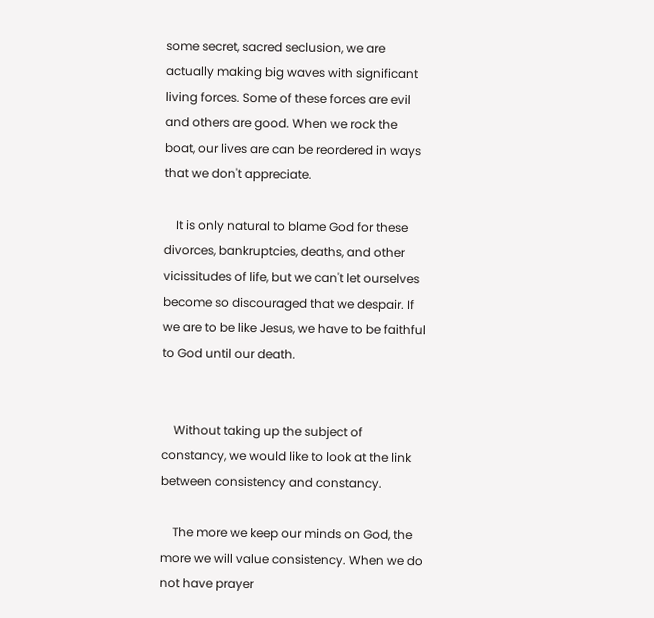some secret, sacred seclusion, we are actually making big waves with significant living forces. Some of these forces are evil and others are good. When we rock the boat, our lives are can be reordered in ways that we don't appreciate.

    It is only natural to blame God for these divorces, bankruptcies, deaths, and other vicissitudes of life, but we can't let ourselves become so discouraged that we despair. If we are to be like Jesus, we have to be faithful to God until our death.


    Without taking up the subject of constancy, we would like to look at the link between consistency and constancy.

    The more we keep our minds on God, the more we will value consistency. When we do not have prayer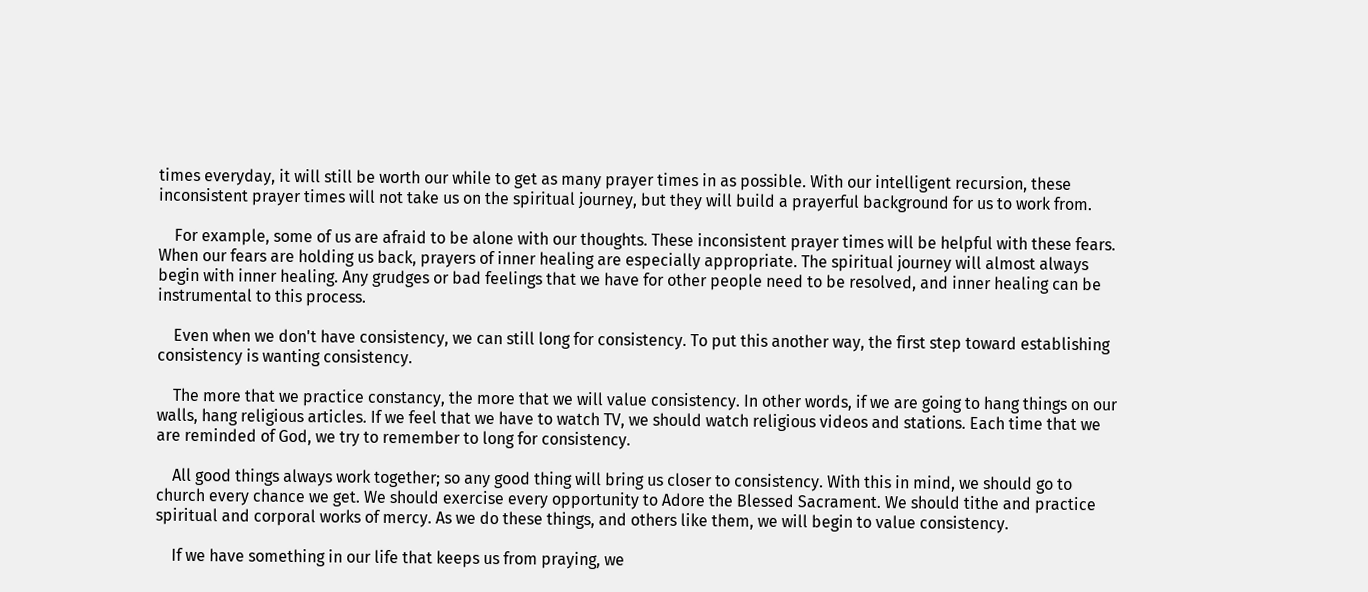times everyday, it will still be worth our while to get as many prayer times in as possible. With our intelligent recursion, these inconsistent prayer times will not take us on the spiritual journey, but they will build a prayerful background for us to work from.

    For example, some of us are afraid to be alone with our thoughts. These inconsistent prayer times will be helpful with these fears. When our fears are holding us back, prayers of inner healing are especially appropriate. The spiritual journey will almost always begin with inner healing. Any grudges or bad feelings that we have for other people need to be resolved, and inner healing can be instrumental to this process.

    Even when we don't have consistency, we can still long for consistency. To put this another way, the first step toward establishing consistency is wanting consistency.

    The more that we practice constancy, the more that we will value consistency. In other words, if we are going to hang things on our walls, hang religious articles. If we feel that we have to watch TV, we should watch religious videos and stations. Each time that we are reminded of God, we try to remember to long for consistency.

    All good things always work together; so any good thing will bring us closer to consistency. With this in mind, we should go to church every chance we get. We should exercise every opportunity to Adore the Blessed Sacrament. We should tithe and practice spiritual and corporal works of mercy. As we do these things, and others like them, we will begin to value consistency.

    If we have something in our life that keeps us from praying, we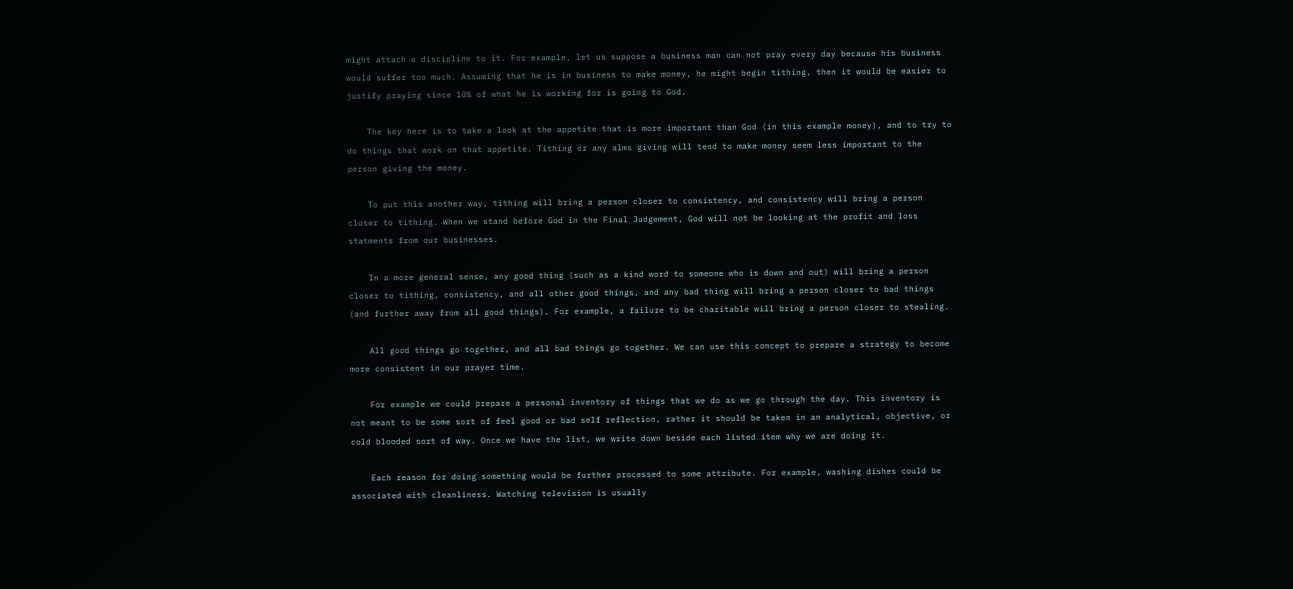might attach a discipline to it. For example, let us suppose a business man can not pray every day because his business would suffer too much. Assuming that he is in business to make money, he might begin tithing, then it would be easier to justify praying since 10% of what he is working for is going to God.

    The key here is to take a look at the appetite that is more important than God (in this example money), and to try to do things that work on that appetite. Tithing or any alms giving will tend to make money seem less important to the person giving the money.

    To put this another way, tithing will bring a person closer to consistency, and consistency will bring a person closer to tithing. When we stand before God in the Final Judgement, God will not be looking at the profit and loss statments from our businesses.

    In a more general sense, any good thing (such as a kind word to someone who is down and out) will bring a person closer to tithing, consistency, and all other good things, and any bad thing will bring a person closer to bad things (and further away from all good things). For example, a failure to be charitable will bring a person closer to stealing.

    All good things go together, and all bad things go together. We can use this concept to prepare a strategy to become more consistent in our prayer time.

    For example we could prepare a personal inventory of things that we do as we go through the day. This inventory is not meant to be some sort of feel good or bad self reflection, rather it should be taken in an analytical, objective, or cold blooded sort of way. Once we have the list, we write down beside each listed item why we are doing it.

    Each reason for doing something would be further processed to some attribute. For example, washing dishes could be associated with cleanliness. Watching television is usually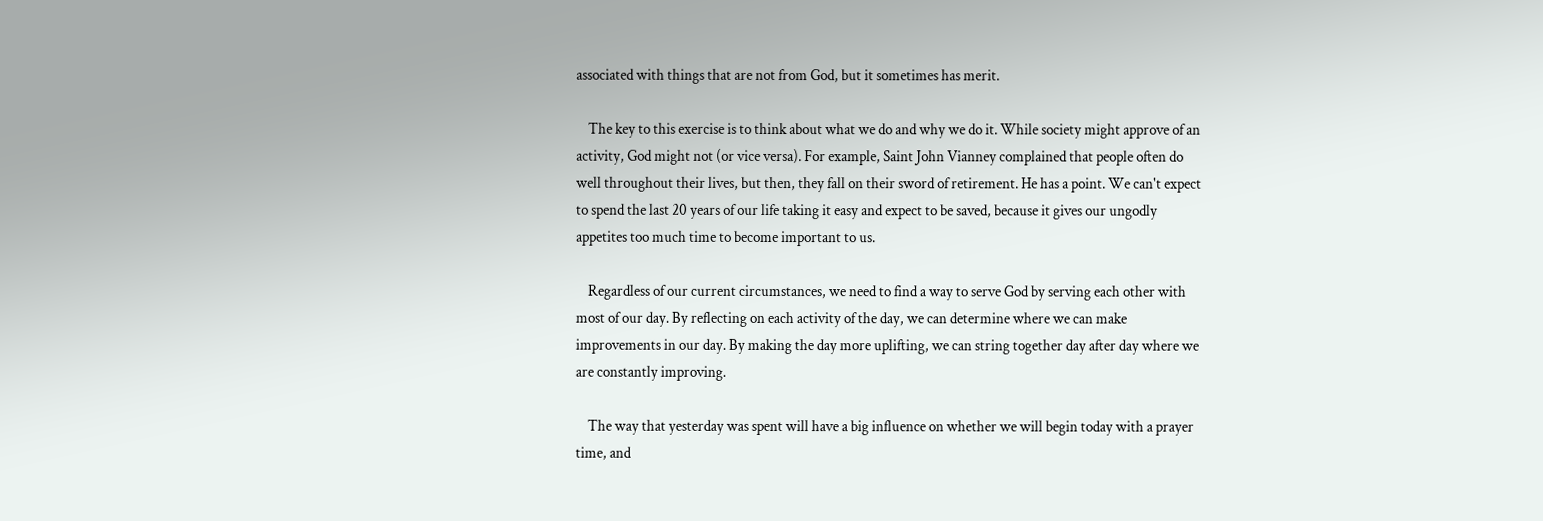associated with things that are not from God, but it sometimes has merit.

    The key to this exercise is to think about what we do and why we do it. While society might approve of an activity, God might not (or vice versa). For example, Saint John Vianney complained that people often do well throughout their lives, but then, they fall on their sword of retirement. He has a point. We can't expect to spend the last 20 years of our life taking it easy and expect to be saved, because it gives our ungodly appetites too much time to become important to us.

    Regardless of our current circumstances, we need to find a way to serve God by serving each other with most of our day. By reflecting on each activity of the day, we can determine where we can make improvements in our day. By making the day more uplifting, we can string together day after day where we are constantly improving.

    The way that yesterday was spent will have a big influence on whether we will begin today with a prayer time, and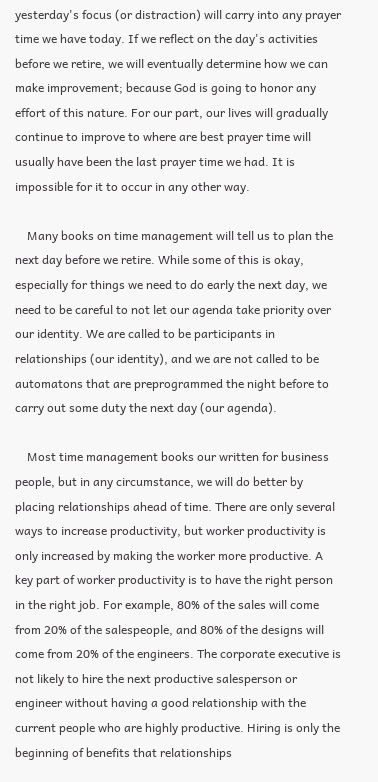yesterday's focus (or distraction) will carry into any prayer time we have today. If we reflect on the day's activities before we retire, we will eventually determine how we can make improvement; because God is going to honor any effort of this nature. For our part, our lives will gradually continue to improve to where are best prayer time will usually have been the last prayer time we had. It is impossible for it to occur in any other way.

    Many books on time management will tell us to plan the next day before we retire. While some of this is okay, especially for things we need to do early the next day, we need to be careful to not let our agenda take priority over our identity. We are called to be participants in relationships (our identity), and we are not called to be automatons that are preprogrammed the night before to carry out some duty the next day (our agenda).

    Most time management books our written for business people, but in any circumstance, we will do better by placing relationships ahead of time. There are only several ways to increase productivity, but worker productivity is only increased by making the worker more productive. A key part of worker productivity is to have the right person in the right job. For example, 80% of the sales will come from 20% of the salespeople, and 80% of the designs will come from 20% of the engineers. The corporate executive is not likely to hire the next productive salesperson or engineer without having a good relationship with the current people who are highly productive. Hiring is only the beginning of benefits that relationships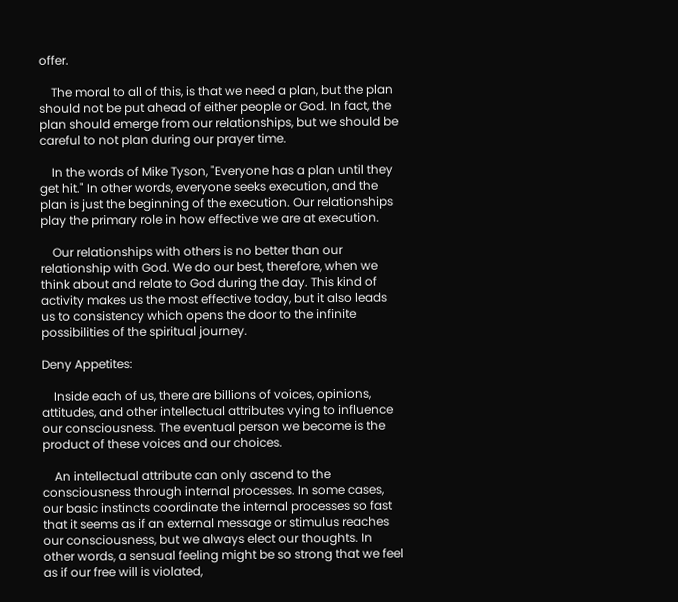offer.

    The moral to all of this, is that we need a plan, but the plan should not be put ahead of either people or God. In fact, the plan should emerge from our relationships, but we should be careful to not plan during our prayer time.

    In the words of Mike Tyson, "Everyone has a plan until they get hit." In other words, everyone seeks execution, and the plan is just the beginning of the execution. Our relationships play the primary role in how effective we are at execution.

    Our relationships with others is no better than our relationship with God. We do our best, therefore, when we think about and relate to God during the day. This kind of activity makes us the most effective today, but it also leads us to consistency which opens the door to the infinite possibilities of the spiritual journey.

Deny Appetites:

    Inside each of us, there are billions of voices, opinions, attitudes, and other intellectual attributes vying to influence our consciousness. The eventual person we become is the product of these voices and our choices.

    An intellectual attribute can only ascend to the consciousness through internal processes. In some cases, our basic instincts coordinate the internal processes so fast that it seems as if an external message or stimulus reaches our consciousness, but we always elect our thoughts. In other words, a sensual feeling might be so strong that we feel as if our free will is violated,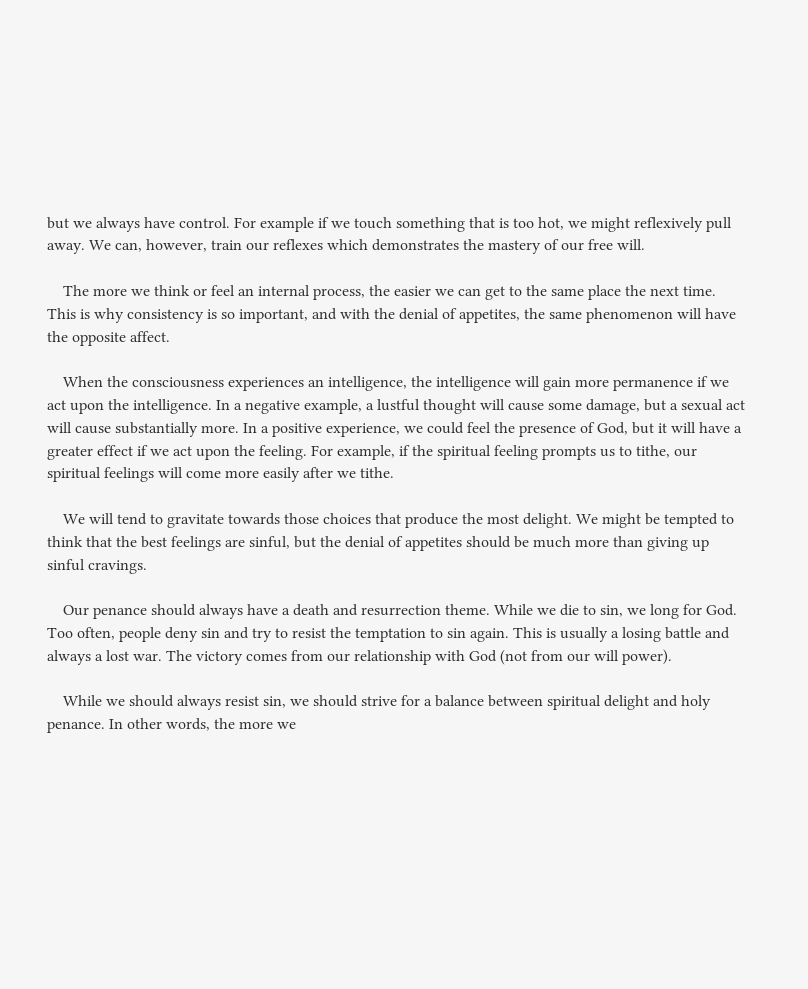but we always have control. For example if we touch something that is too hot, we might reflexively pull away. We can, however, train our reflexes which demonstrates the mastery of our free will.

    The more we think or feel an internal process, the easier we can get to the same place the next time. This is why consistency is so important, and with the denial of appetites, the same phenomenon will have the opposite affect.

    When the consciousness experiences an intelligence, the intelligence will gain more permanence if we act upon the intelligence. In a negative example, a lustful thought will cause some damage, but a sexual act will cause substantially more. In a positive experience, we could feel the presence of God, but it will have a greater effect if we act upon the feeling. For example, if the spiritual feeling prompts us to tithe, our spiritual feelings will come more easily after we tithe.

    We will tend to gravitate towards those choices that produce the most delight. We might be tempted to think that the best feelings are sinful, but the denial of appetites should be much more than giving up sinful cravings.

    Our penance should always have a death and resurrection theme. While we die to sin, we long for God. Too often, people deny sin and try to resist the temptation to sin again. This is usually a losing battle and always a lost war. The victory comes from our relationship with God (not from our will power).

    While we should always resist sin, we should strive for a balance between spiritual delight and holy penance. In other words, the more we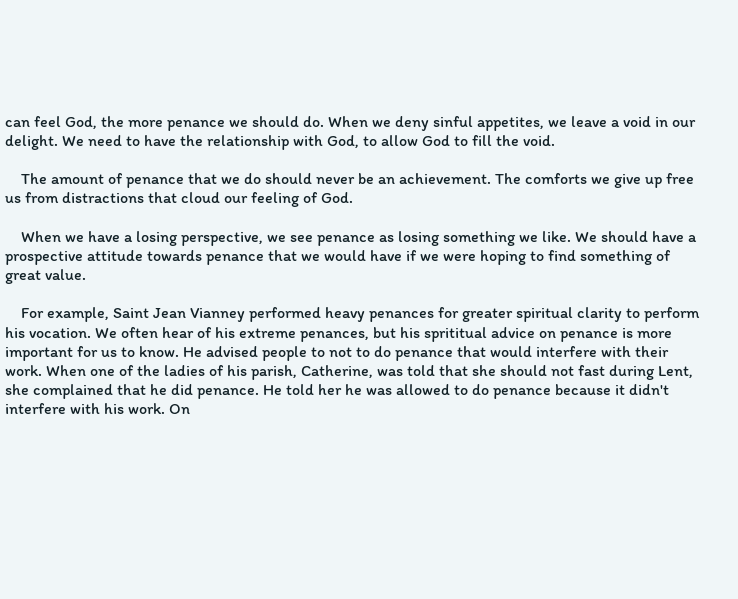can feel God, the more penance we should do. When we deny sinful appetites, we leave a void in our delight. We need to have the relationship with God, to allow God to fill the void.

    The amount of penance that we do should never be an achievement. The comforts we give up free us from distractions that cloud our feeling of God.

    When we have a losing perspective, we see penance as losing something we like. We should have a prospective attitude towards penance that we would have if we were hoping to find something of great value.

    For example, Saint Jean Vianney performed heavy penances for greater spiritual clarity to perform his vocation. We often hear of his extreme penances, but his sprititual advice on penance is more important for us to know. He advised people to not to do penance that would interfere with their work. When one of the ladies of his parish, Catherine, was told that she should not fast during Lent, she complained that he did penance. He told her he was allowed to do penance because it didn't interfere with his work. On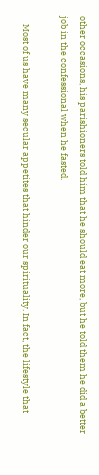other occasions, his parishioners told him that he should eat more, but he told them he did a better job in the confessional when he fasted.

    Most of us have many secular appetites that hinder our spirituality. In fact, the lifestyle that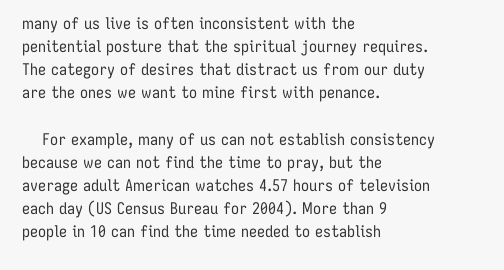many of us live is often inconsistent with the penitential posture that the spiritual journey requires. The category of desires that distract us from our duty are the ones we want to mine first with penance.

    For example, many of us can not establish consistency because we can not find the time to pray, but the average adult American watches 4.57 hours of television each day (US Census Bureau for 2004). More than 9 people in 10 can find the time needed to establish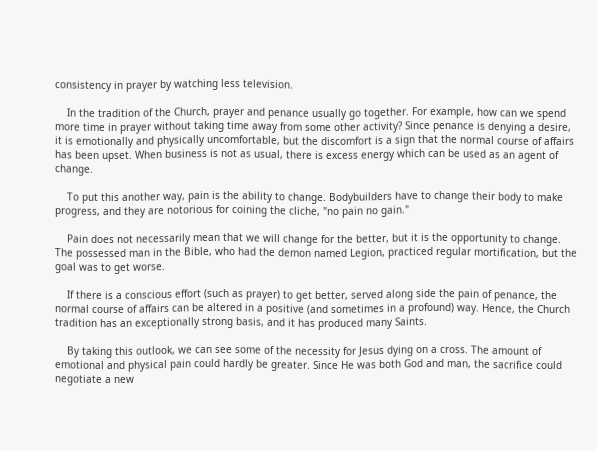consistency in prayer by watching less television.

    In the tradition of the Church, prayer and penance usually go together. For example, how can we spend more time in prayer without taking time away from some other activity? Since penance is denying a desire, it is emotionally and physically uncomfortable, but the discomfort is a sign that the normal course of affairs has been upset. When business is not as usual, there is excess energy which can be used as an agent of change.

    To put this another way, pain is the ability to change. Bodybuilders have to change their body to make progress, and they are notorious for coining the cliche, "no pain no gain."

    Pain does not necessarily mean that we will change for the better, but it is the opportunity to change. The possessed man in the Bible, who had the demon named Legion, practiced regular mortification, but the goal was to get worse.

    If there is a conscious effort (such as prayer) to get better, served along side the pain of penance, the normal course of affairs can be altered in a positive (and sometimes in a profound) way. Hence, the Church tradition has an exceptionally strong basis, and it has produced many Saints.

    By taking this outlook, we can see some of the necessity for Jesus dying on a cross. The amount of emotional and physical pain could hardly be greater. Since He was both God and man, the sacrifice could negotiate a new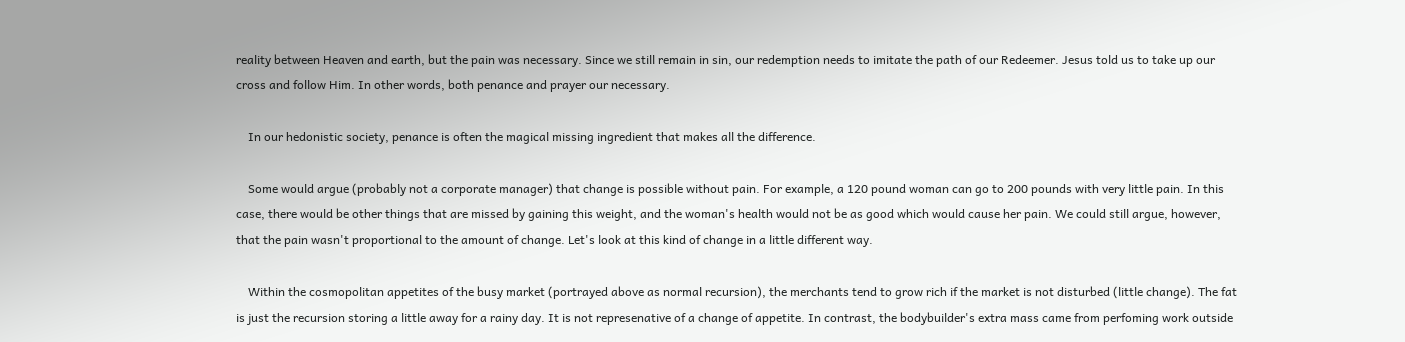reality between Heaven and earth, but the pain was necessary. Since we still remain in sin, our redemption needs to imitate the path of our Redeemer. Jesus told us to take up our cross and follow Him. In other words, both penance and prayer our necessary.

    In our hedonistic society, penance is often the magical missing ingredient that makes all the difference.

    Some would argue (probably not a corporate manager) that change is possible without pain. For example, a 120 pound woman can go to 200 pounds with very little pain. In this case, there would be other things that are missed by gaining this weight, and the woman's health would not be as good which would cause her pain. We could still argue, however, that the pain wasn't proportional to the amount of change. Let's look at this kind of change in a little different way.

    Within the cosmopolitan appetites of the busy market (portrayed above as normal recursion), the merchants tend to grow rich if the market is not disturbed (little change). The fat is just the recursion storing a little away for a rainy day. It is not represenative of a change of appetite. In contrast, the bodybuilder's extra mass came from perfoming work outside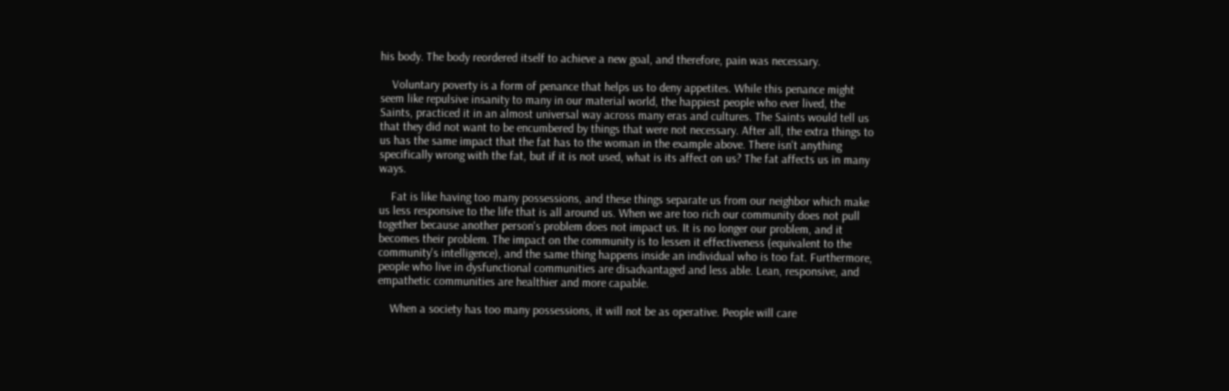his body. The body reordered itself to achieve a new goal, and therefore, pain was necessary.

    Voluntary poverty is a form of penance that helps us to deny appetites. While this penance might seem like repulsive insanity to many in our material world, the happiest people who ever lived, the Saints, practiced it in an almost universal way across many eras and cultures. The Saints would tell us that they did not want to be encumbered by things that were not necessary. After all, the extra things to us has the same impact that the fat has to the woman in the example above. There isn't anything specifically wrong with the fat, but if it is not used, what is its affect on us? The fat affects us in many ways.

    Fat is like having too many possessions, and these things separate us from our neighbor which make us less responsive to the life that is all around us. When we are too rich our community does not pull together because another person's problem does not impact us. It is no longer our problem, and it becomes their problem. The impact on the community is to lessen it effectiveness (equivalent to the community's intelligence), and the same thing happens inside an individual who is too fat. Furthermore, people who live in dysfunctional communities are disadvantaged and less able. Lean, responsive, and empathetic communities are healthier and more capable.

    When a society has too many possessions, it will not be as operative. People will care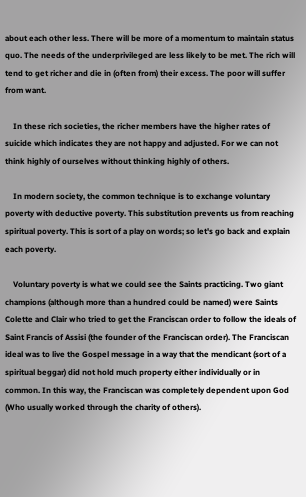about each other less. There will be more of a momentum to maintain status quo. The needs of the underprivileged are less likely to be met. The rich will tend to get richer and die in (often from) their excess. The poor will suffer from want.

    In these rich societies, the richer members have the higher rates of suicide which indicates they are not happy and adjusted. For we can not think highly of ourselves without thinking highly of others.

    In modern society, the common technique is to exchange voluntary poverty with deductive poverty. This substitution prevents us from reaching spiritual poverty. This is sort of a play on words; so let's go back and explain each poverty.

    Voluntary poverty is what we could see the Saints practicing. Two giant champions (although more than a hundred could be named) were Saints Colette and Clair who tried to get the Franciscan order to follow the ideals of Saint Francis of Assisi (the founder of the Franciscan order). The Franciscan ideal was to live the Gospel message in a way that the mendicant (sort of a spiritual beggar) did not hold much property either individually or in common. In this way, the Franciscan was completely dependent upon God (Who usually worked through the charity of others).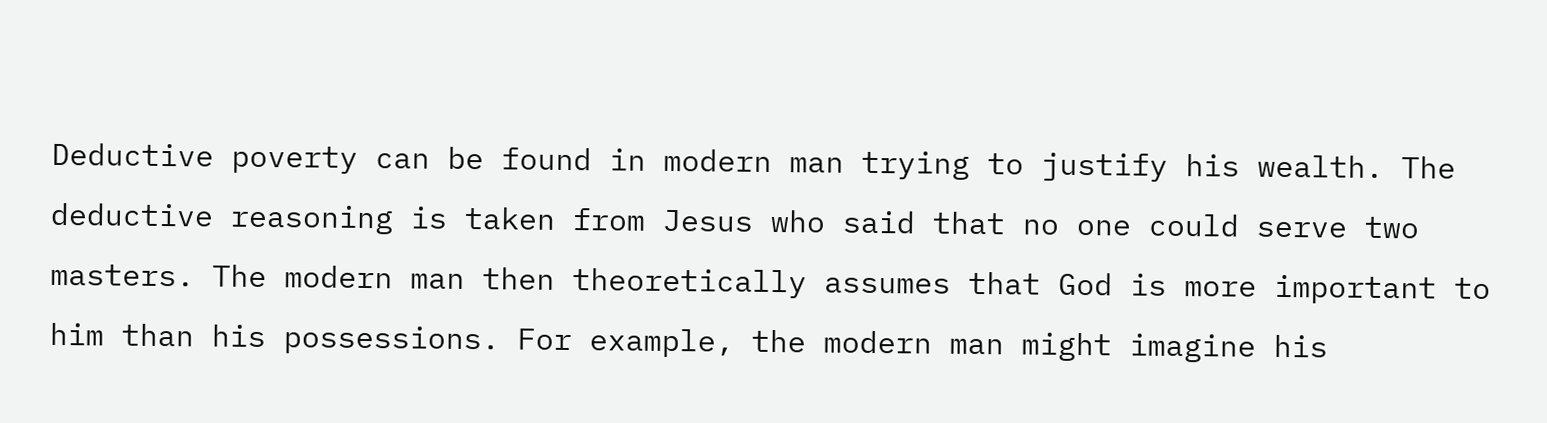Deductive poverty can be found in modern man trying to justify his wealth. The deductive reasoning is taken from Jesus who said that no one could serve two masters. The modern man then theoretically assumes that God is more important to him than his possessions. For example, the modern man might imagine his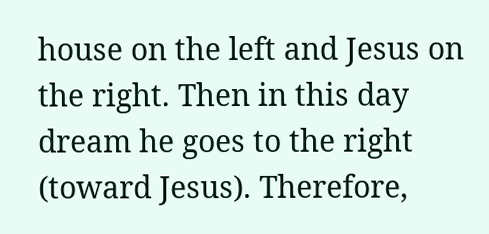house on the left and Jesus on the right. Then in this day dream he goes to the right (toward Jesus). Therefore,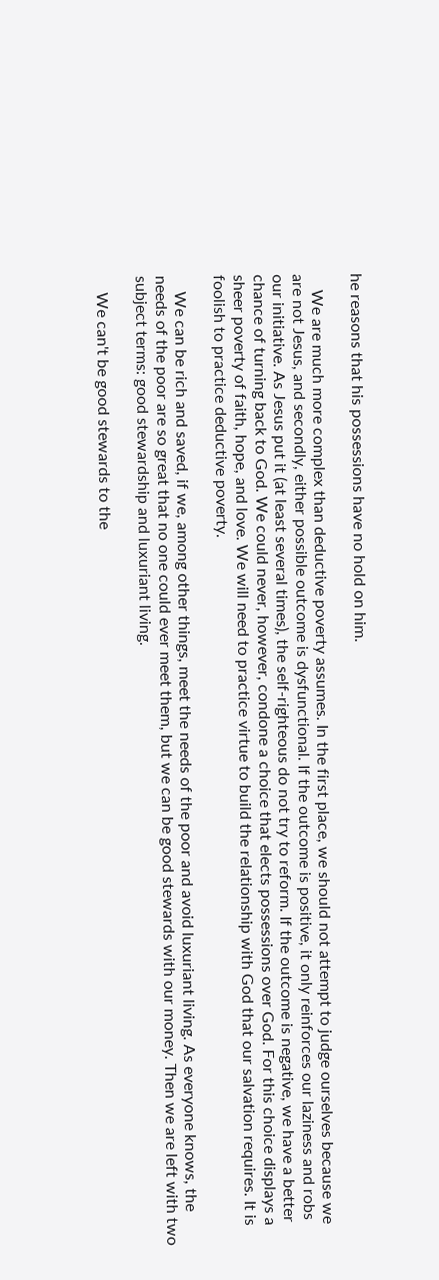he reasons that his possessions have no hold on him.

    We are much more complex than deductive poverty assumes. In the first place, we should not attempt to judge ourselves because we are not Jesus, and secondly, either possible outcome is dysfunctional. If the outcome is positive, it only reinforces our laziness and robs our initiative. As Jesus put it (at least several times), the self-righteous do not try to reform. If the outcome is negative, we have a better chance of turning back to God. We could never, however, condone a choice that elects possessions over God. For this choice displays a sheer poverty of faith, hope, and love. We will need to practice virtue to build the relationship with God that our salvation requires. It is foolish to practice deductive poverty.

    We can be rich and saved, if we, among other things, meet the needs of the poor and avoid luxuriant living. As everyone knows, the needs of the poor are so great that no one could ever meet them, but we can be good stewards with our money. Then we are left with two subject terms: good stewardship and luxuriant living.

    We can't be good stewards to the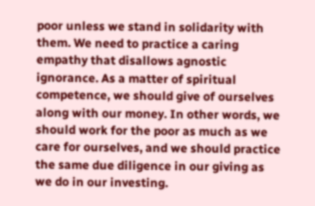poor unless we stand in solidarity with them. We need to practice a caring empathy that disallows agnostic ignorance. As a matter of spiritual competence, we should give of ourselves along with our money. In other words, we should work for the poor as much as we care for ourselves, and we should practice the same due diligence in our giving as we do in our investing.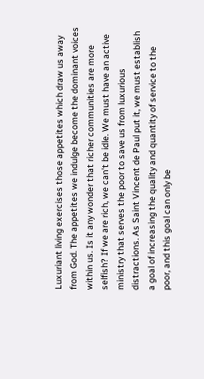Luxuriant living exercises those appetites which draw us away from God. The appetites we indulge become the dominant voices within us. Is it any wonder that richer communities are more selfish? If we are rich, we can't be idle. We must have an active ministry that serves the poor to save us from luxurious distractions. As Saint Vincent de Paul put it, we must establish a goal of increasing the quality and quantity of service to the poor, and this goal can only be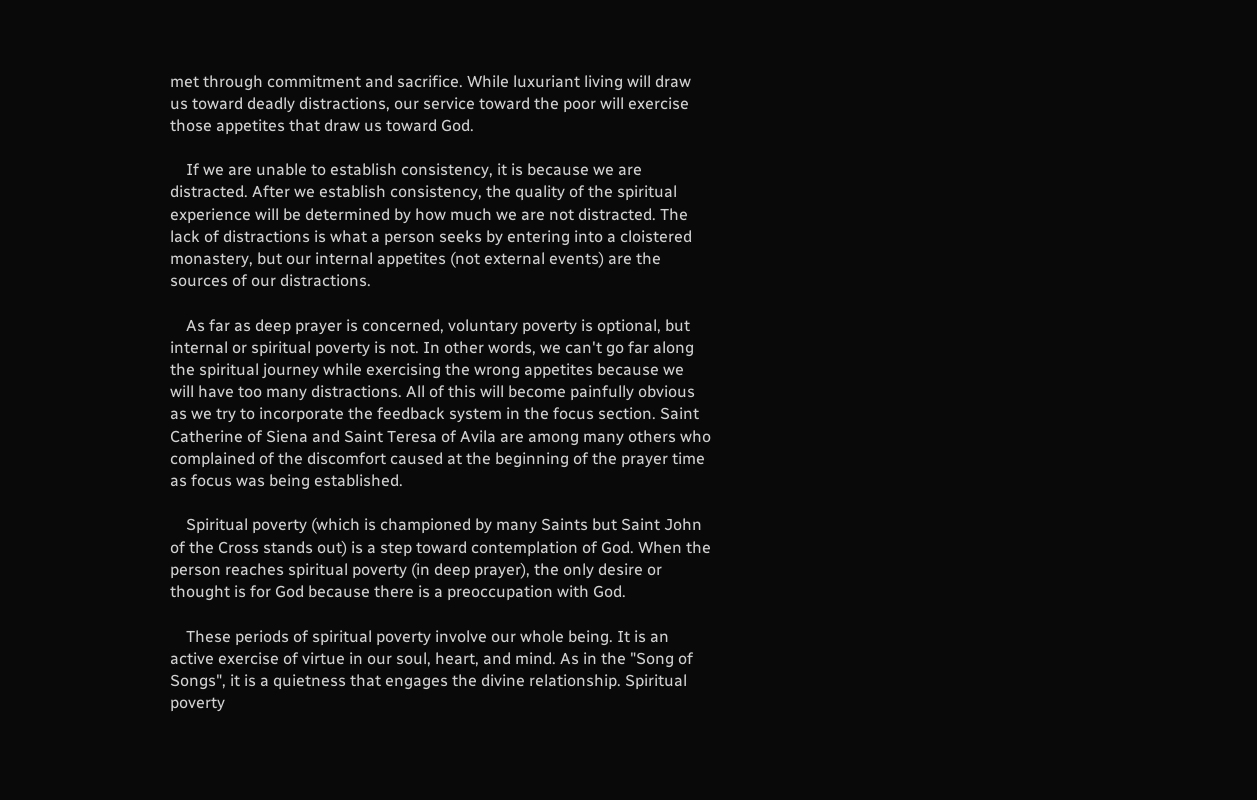met through commitment and sacrifice. While luxuriant living will draw us toward deadly distractions, our service toward the poor will exercise those appetites that draw us toward God.

    If we are unable to establish consistency, it is because we are distracted. After we establish consistency, the quality of the spiritual experience will be determined by how much we are not distracted. The lack of distractions is what a person seeks by entering into a cloistered monastery, but our internal appetites (not external events) are the sources of our distractions.

    As far as deep prayer is concerned, voluntary poverty is optional, but internal or spiritual poverty is not. In other words, we can't go far along the spiritual journey while exercising the wrong appetites because we will have too many distractions. All of this will become painfully obvious as we try to incorporate the feedback system in the focus section. Saint Catherine of Siena and Saint Teresa of Avila are among many others who complained of the discomfort caused at the beginning of the prayer time as focus was being established.

    Spiritual poverty (which is championed by many Saints but Saint John of the Cross stands out) is a step toward contemplation of God. When the person reaches spiritual poverty (in deep prayer), the only desire or thought is for God because there is a preoccupation with God.

    These periods of spiritual poverty involve our whole being. It is an active exercise of virtue in our soul, heart, and mind. As in the "Song of Songs", it is a quietness that engages the divine relationship. Spiritual poverty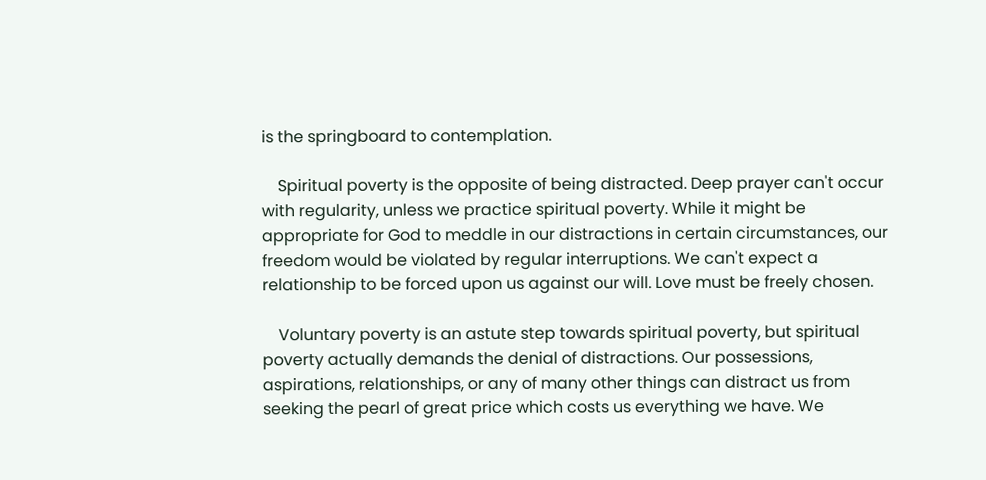is the springboard to contemplation.

    Spiritual poverty is the opposite of being distracted. Deep prayer can't occur with regularity, unless we practice spiritual poverty. While it might be appropriate for God to meddle in our distractions in certain circumstances, our freedom would be violated by regular interruptions. We can't expect a relationship to be forced upon us against our will. Love must be freely chosen.

    Voluntary poverty is an astute step towards spiritual poverty, but spiritual poverty actually demands the denial of distractions. Our possessions, aspirations, relationships, or any of many other things can distract us from seeking the pearl of great price which costs us everything we have. We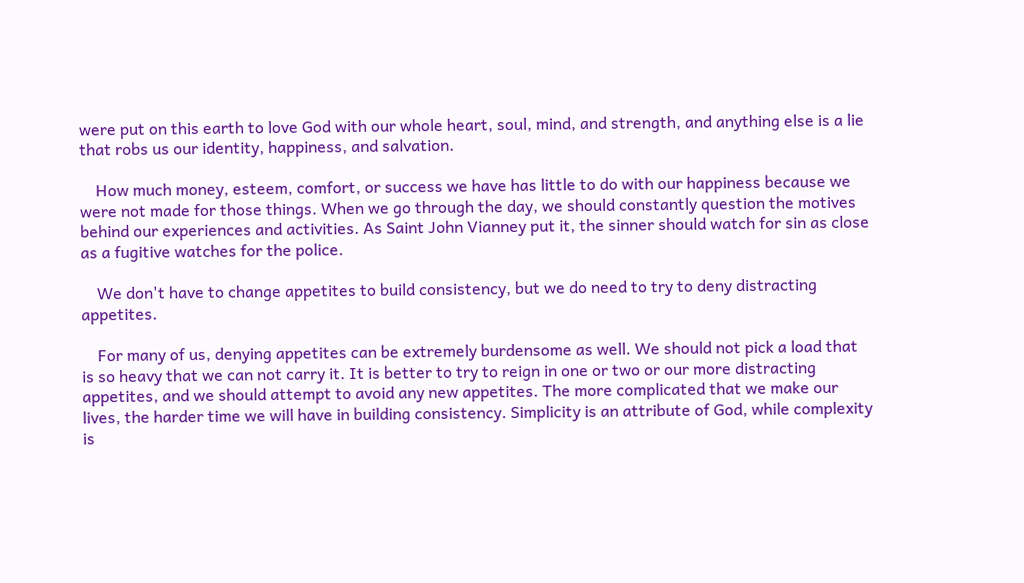were put on this earth to love God with our whole heart, soul, mind, and strength, and anything else is a lie that robs us our identity, happiness, and salvation.

    How much money, esteem, comfort, or success we have has little to do with our happiness because we were not made for those things. When we go through the day, we should constantly question the motives behind our experiences and activities. As Saint John Vianney put it, the sinner should watch for sin as close as a fugitive watches for the police.

    We don't have to change appetites to build consistency, but we do need to try to deny distracting appetites.

    For many of us, denying appetites can be extremely burdensome as well. We should not pick a load that is so heavy that we can not carry it. It is better to try to reign in one or two or our more distracting appetites, and we should attempt to avoid any new appetites. The more complicated that we make our lives, the harder time we will have in building consistency. Simplicity is an attribute of God, while complexity is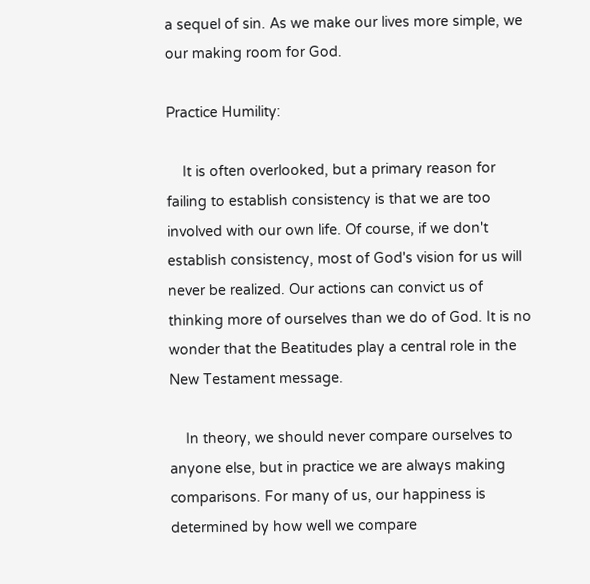a sequel of sin. As we make our lives more simple, we our making room for God.

Practice Humility:

    It is often overlooked, but a primary reason for failing to establish consistency is that we are too involved with our own life. Of course, if we don't establish consistency, most of God's vision for us will never be realized. Our actions can convict us of thinking more of ourselves than we do of God. It is no wonder that the Beatitudes play a central role in the New Testament message.

    In theory, we should never compare ourselves to anyone else, but in practice we are always making comparisons. For many of us, our happiness is determined by how well we compare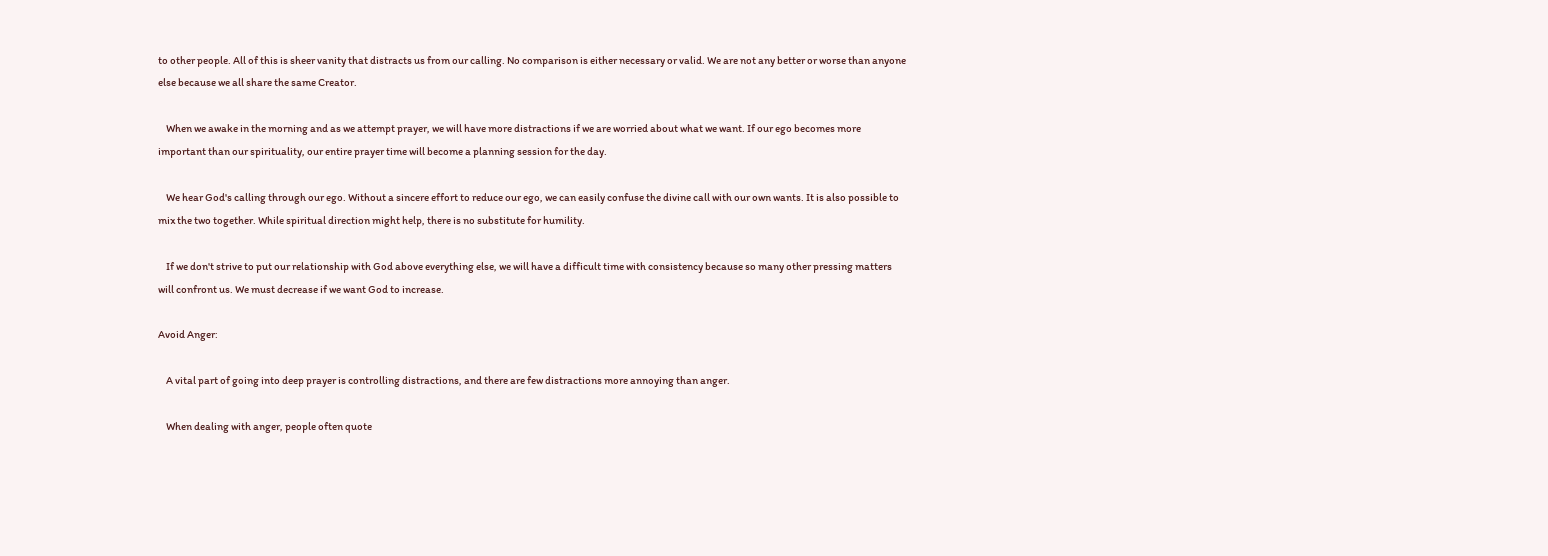to other people. All of this is sheer vanity that distracts us from our calling. No comparison is either necessary or valid. We are not any better or worse than anyone else because we all share the same Creator.

    When we awake in the morning and as we attempt prayer, we will have more distractions if we are worried about what we want. If our ego becomes more important than our spirituality, our entire prayer time will become a planning session for the day.

    We hear God's calling through our ego. Without a sincere effort to reduce our ego, we can easily confuse the divine call with our own wants. It is also possible to mix the two together. While spiritual direction might help, there is no substitute for humility.

    If we don't strive to put our relationship with God above everything else, we will have a difficult time with consistency because so many other pressing matters will confront us. We must decrease if we want God to increase.

Avoid Anger:

    A vital part of going into deep prayer is controlling distractions, and there are few distractions more annoying than anger.

    When dealing with anger, people often quote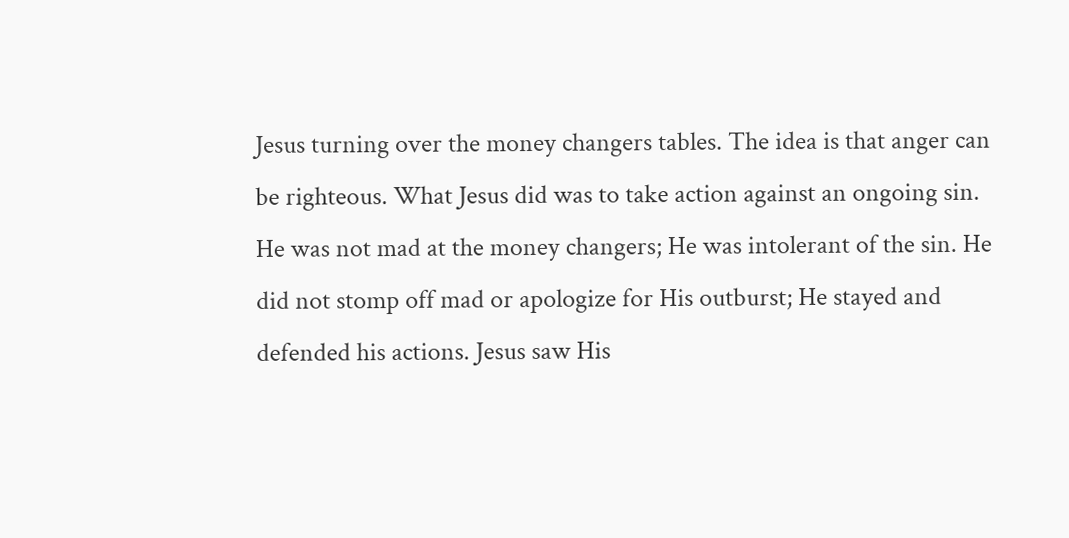Jesus turning over the money changers tables. The idea is that anger can be righteous. What Jesus did was to take action against an ongoing sin. He was not mad at the money changers; He was intolerant of the sin. He did not stomp off mad or apologize for His outburst; He stayed and defended his actions. Jesus saw His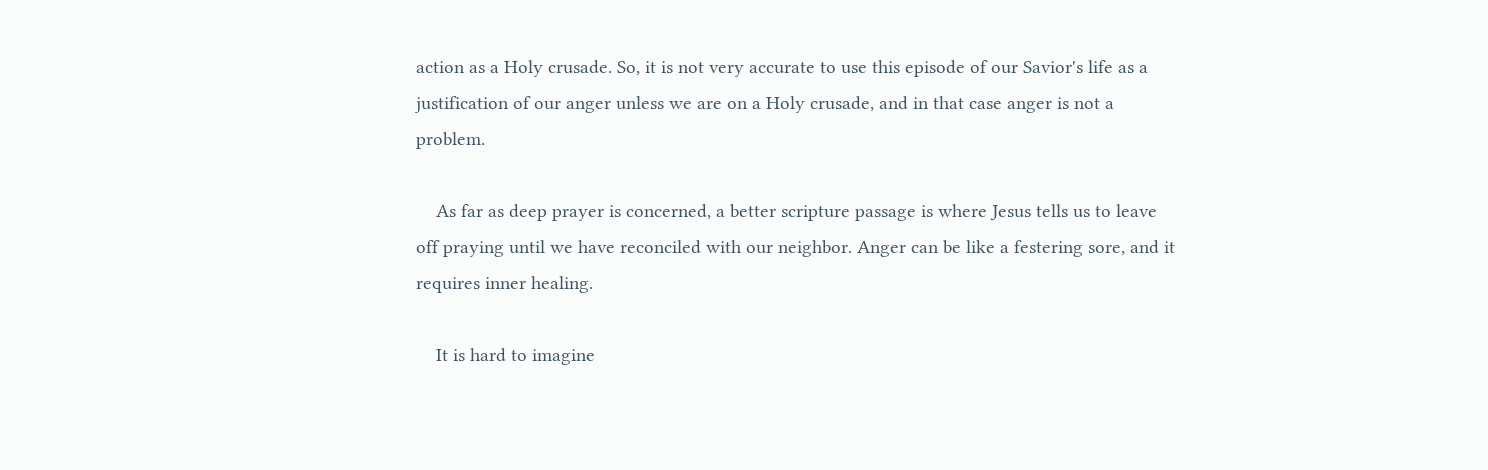action as a Holy crusade. So, it is not very accurate to use this episode of our Savior's life as a justification of our anger unless we are on a Holy crusade, and in that case anger is not a problem.

    As far as deep prayer is concerned, a better scripture passage is where Jesus tells us to leave off praying until we have reconciled with our neighbor. Anger can be like a festering sore, and it requires inner healing.

    It is hard to imagine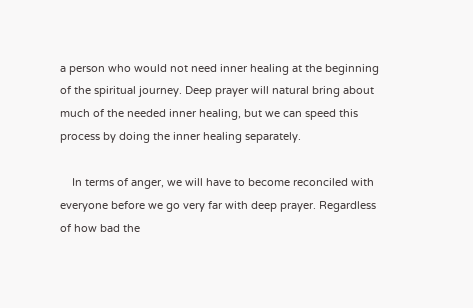a person who would not need inner healing at the beginning of the spiritual journey. Deep prayer will natural bring about much of the needed inner healing, but we can speed this process by doing the inner healing separately.

    In terms of anger, we will have to become reconciled with everyone before we go very far with deep prayer. Regardless of how bad the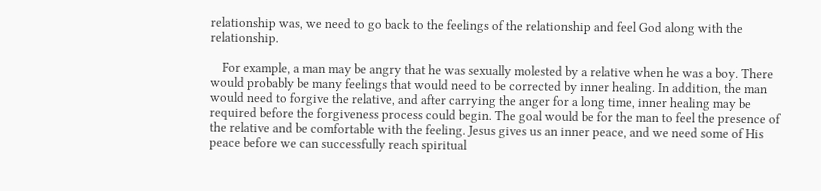relationship was, we need to go back to the feelings of the relationship and feel God along with the relationship.

    For example, a man may be angry that he was sexually molested by a relative when he was a boy. There would probably be many feelings that would need to be corrected by inner healing. In addition, the man would need to forgive the relative, and after carrying the anger for a long time, inner healing may be required before the forgiveness process could begin. The goal would be for the man to feel the presence of the relative and be comfortable with the feeling. Jesus gives us an inner peace, and we need some of His peace before we can successfully reach spiritual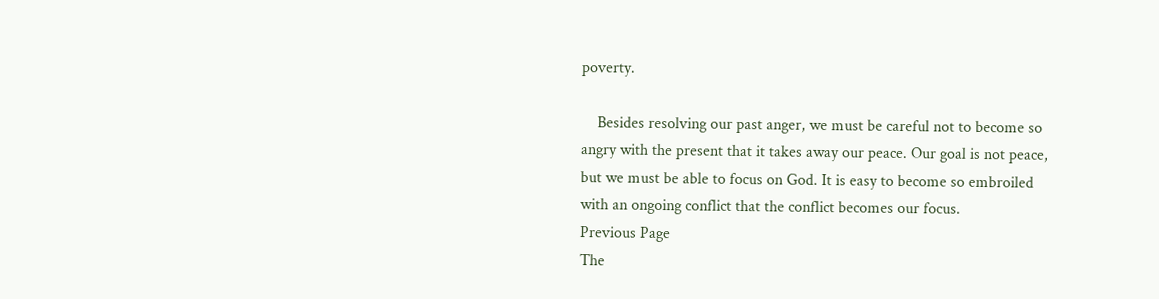poverty.

    Besides resolving our past anger, we must be careful not to become so angry with the present that it takes away our peace. Our goal is not peace, but we must be able to focus on God. It is easy to become so embroiled with an ongoing conflict that the conflict becomes our focus.
Previous Page
The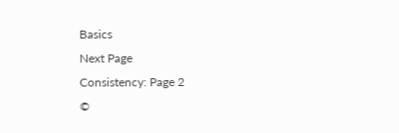Basics
Next Page
Consistency: Page 2
©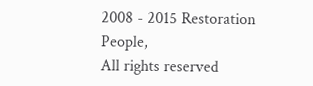2008 - 2015 Restoration People,
All rights reserved